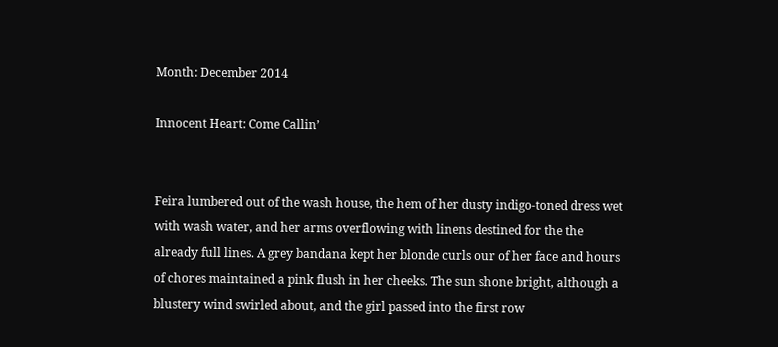Month: December 2014

Innocent Heart: Come Callin’


Feira lumbered out of the wash house, the hem of her dusty indigo-toned dress wet with wash water, and her arms overflowing with linens destined for the the already full lines. A grey bandana kept her blonde curls our of her face and hours of chores maintained a pink flush in her cheeks. The sun shone bright, although a blustery wind swirled about, and the girl passed into the first row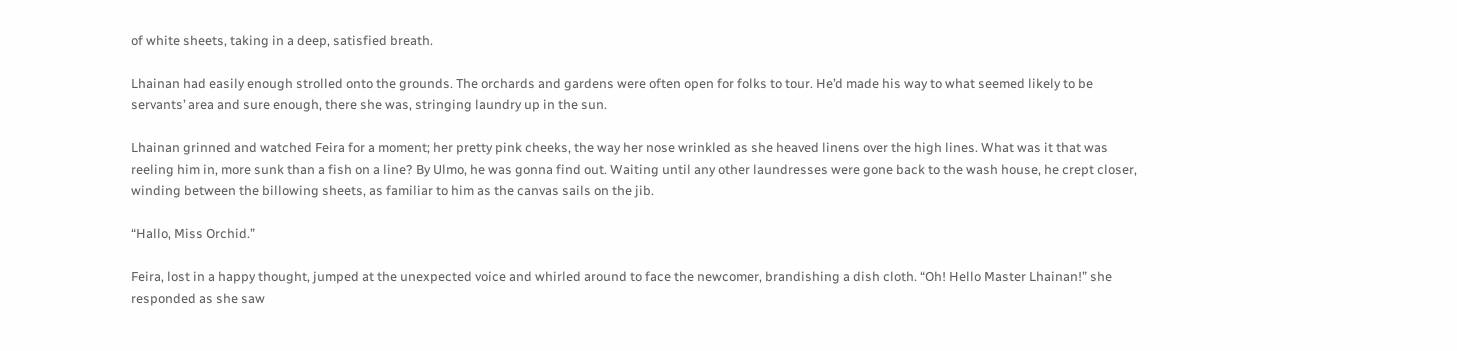of white sheets, taking in a deep, satisfied breath.

Lhainan had easily enough strolled onto the grounds. The orchards and gardens were often open for folks to tour. He’d made his way to what seemed likely to be servants’ area and sure enough, there she was, stringing laundry up in the sun.

Lhainan grinned and watched Feira for a moment; her pretty pink cheeks, the way her nose wrinkled as she heaved linens over the high lines. What was it that was reeling him in, more sunk than a fish on a line? By Ulmo, he was gonna find out. Waiting until any other laundresses were gone back to the wash house, he crept closer, winding between the billowing sheets, as familiar to him as the canvas sails on the jib.

“Hallo, Miss Orchid.”

Feira, lost in a happy thought, jumped at the unexpected voice and whirled around to face the newcomer, brandishing a dish cloth. “Oh! Hello Master Lhainan!” she responded as she saw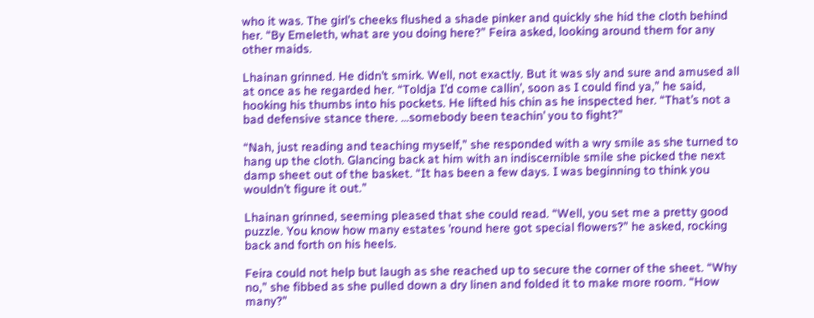who it was. The girl’s cheeks flushed a shade pinker and quickly she hid the cloth behind her. “By Emeleth, what are you doing here?” Feira asked, looking around them for any other maids.

Lhainan grinned. He didn’t smirk. Well, not exactly. But it was sly and sure and amused all at once as he regarded her. “Toldja I’d come callin’, soon as I could find ya,” he said, hooking his thumbs into his pockets. He lifted his chin as he inspected her. “That’s not a bad defensive stance there. …somebody been teachin’ you to fight?”

“Nah, just reading and teaching myself,” she responded with a wry smile as she turned to hang up the cloth. Glancing back at him with an indiscernible smile she picked the next damp sheet out of the basket. “It has been a few days. I was beginning to think you wouldn’t figure it out.”

Lhainan grinned, seeming pleased that she could read. “Well, you set me a pretty good puzzle. You know how many estates ’round here got special flowers?” he asked, rocking back and forth on his heels.

Feira could not help but laugh as she reached up to secure the corner of the sheet. “Why no,” she fibbed as she pulled down a dry linen and folded it to make more room. “How many?”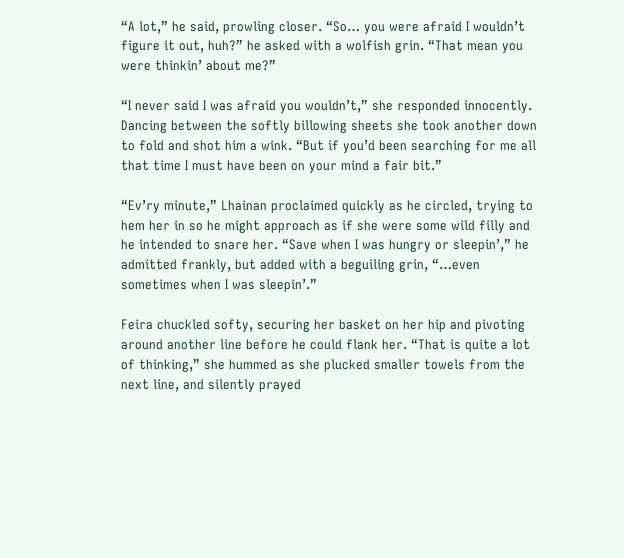“A lot,” he said, prowling closer. “So… you were afraid I wouldn’t figure it out, huh?” he asked with a wolfish grin. “That mean you were thinkin’ about me?”

“I never said I was afraid you wouldn’t,” she responded innocently. Dancing between the softly billowing sheets she took another down to fold and shot him a wink. “But if you’d been searching for me all that time I must have been on your mind a fair bit.”

“Ev’ry minute,” Lhainan proclaimed quickly as he circled, trying to hem her in so he might approach as if she were some wild filly and he intended to snare her. “Save when I was hungry or sleepin’,” he admitted frankly, but added with a beguiling grin, “…even sometimes when I was sleepin’.”

Feira chuckled softy, securing her basket on her hip and pivoting around another line before he could flank her. “That is quite a lot of thinking,” she hummed as she plucked smaller towels from the next line, and silently prayed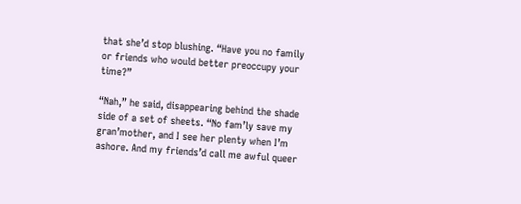that she’d stop blushing. “Have you no family or friends who would better preoccupy your time?”

“Nah,” he said, disappearing behind the shade side of a set of sheets. “No fam’ly save my gran’mother, and I see her plenty when I’m ashore. And my friends’d call me awful queer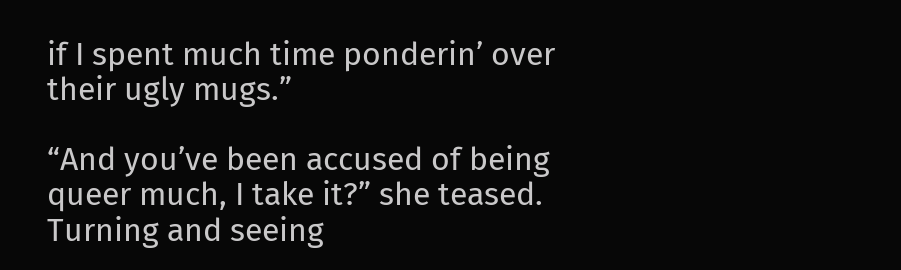if I spent much time ponderin’ over their ugly mugs.”

“And you’ve been accused of being queer much, I take it?” she teased. Turning and seeing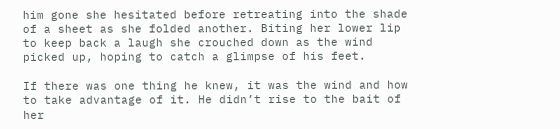him gone she hesitated before retreating into the shade of a sheet as she folded another. Biting her lower lip to keep back a laugh she crouched down as the wind picked up, hoping to catch a glimpse of his feet.

If there was one thing he knew, it was the wind and how to take advantage of it. He didn’t rise to the bait of her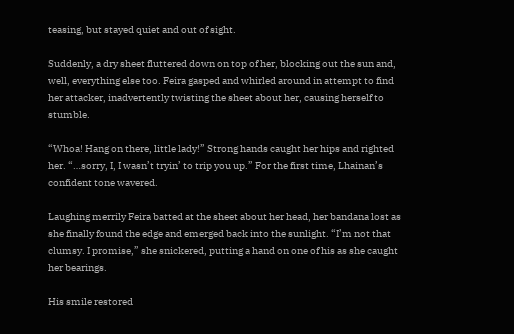teasing, but stayed quiet and out of sight.

Suddenly, a dry sheet fluttered down on top of her, blocking out the sun and, well, everything else too. Feira gasped and whirled around in attempt to find her attacker, inadvertently twisting the sheet about her, causing herself to stumble.

“Whoa! Hang on there, little lady!” Strong hands caught her hips and righted her. “…sorry, I, I wasn’t tryin’ to trip you up.” For the first time, Lhainan’s confident tone wavered.

Laughing merrily Feira batted at the sheet about her head, her bandana lost as she finally found the edge and emerged back into the sunlight. “I’m not that clumsy. I promise,” she snickered, putting a hand on one of his as she caught her bearings.

His smile restored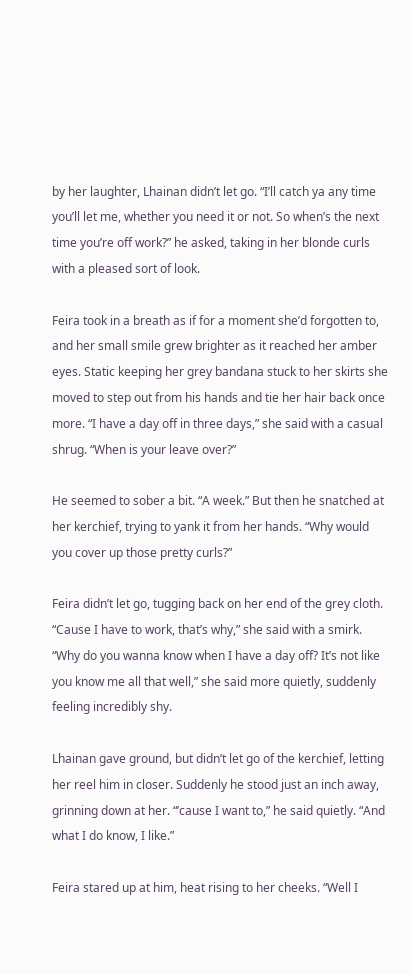by her laughter, Lhainan didn’t let go. “I’ll catch ya any time you’ll let me, whether you need it or not. So when’s the next time you’re off work?” he asked, taking in her blonde curls with a pleased sort of look.

Feira took in a breath as if for a moment she’d forgotten to, and her small smile grew brighter as it reached her amber eyes. Static keeping her grey bandana stuck to her skirts she moved to step out from his hands and tie her hair back once more. “I have a day off in three days,” she said with a casual shrug. “When is your leave over?”

He seemed to sober a bit. “A week.” But then he snatched at her kerchief, trying to yank it from her hands. “Why would you cover up those pretty curls?”

Feira didn’t let go, tugging back on her end of the grey cloth. “Cause I have to work, that’s why,” she said with a smirk. “Why do you wanna know when I have a day off? It’s not like you know me all that well,” she said more quietly, suddenly feeling incredibly shy.

Lhainan gave ground, but didn’t let go of the kerchief, letting her reel him in closer. Suddenly he stood just an inch away, grinning down at her. “’cause I want to,” he said quietly. “And what I do know, I like.”

Feira stared up at him, heat rising to her cheeks. “Well I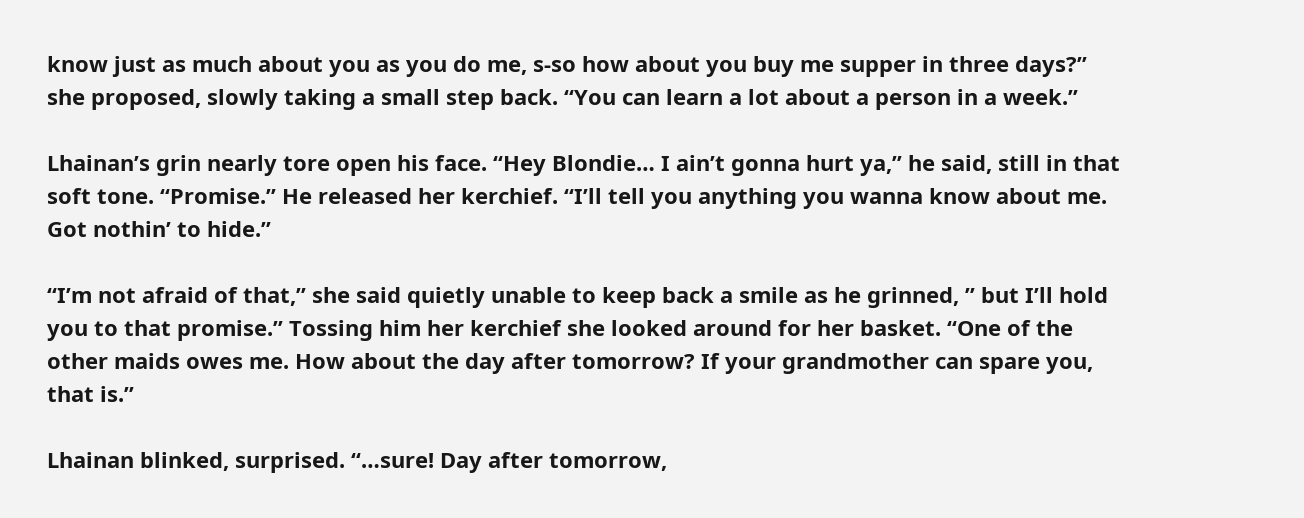know just as much about you as you do me, s-so how about you buy me supper in three days?” she proposed, slowly taking a small step back. “You can learn a lot about a person in a week.”

Lhainan’s grin nearly tore open his face. “Hey Blondie… I ain’t gonna hurt ya,” he said, still in that soft tone. “Promise.” He released her kerchief. “I’ll tell you anything you wanna know about me. Got nothin’ to hide.”

“I’m not afraid of that,” she said quietly unable to keep back a smile as he grinned, ” but I’ll hold you to that promise.” Tossing him her kerchief she looked around for her basket. “One of the other maids owes me. How about the day after tomorrow? If your grandmother can spare you, that is.”

Lhainan blinked, surprised. “…sure! Day after tomorrow,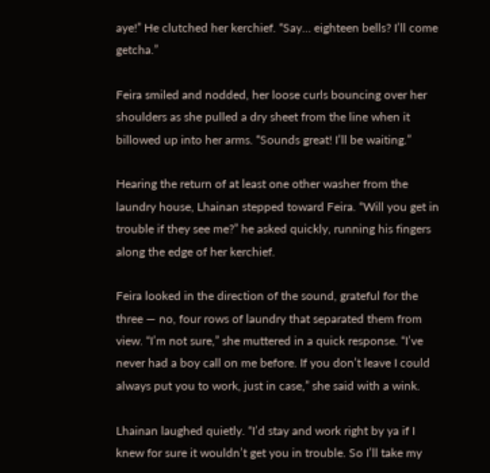aye!” He clutched her kerchief. “Say… eighteen bells? I’ll come getcha.”

Feira smiled and nodded, her loose curls bouncing over her shoulders as she pulled a dry sheet from the line when it billowed up into her arms. “Sounds great! I’ll be waiting.”

Hearing the return of at least one other washer from the laundry house, Lhainan stepped toward Feira. “Will you get in trouble if they see me?” he asked quickly, running his fingers along the edge of her kerchief.

Feira looked in the direction of the sound, grateful for the three — no, four rows of laundry that separated them from view. “I’m not sure,” she muttered in a quick response. “I’ve never had a boy call on me before. If you don’t leave I could always put you to work, just in case,” she said with a wink.

Lhainan laughed quietly. “I’d stay and work right by ya if I knew for sure it wouldn’t get you in trouble. So I’ll take my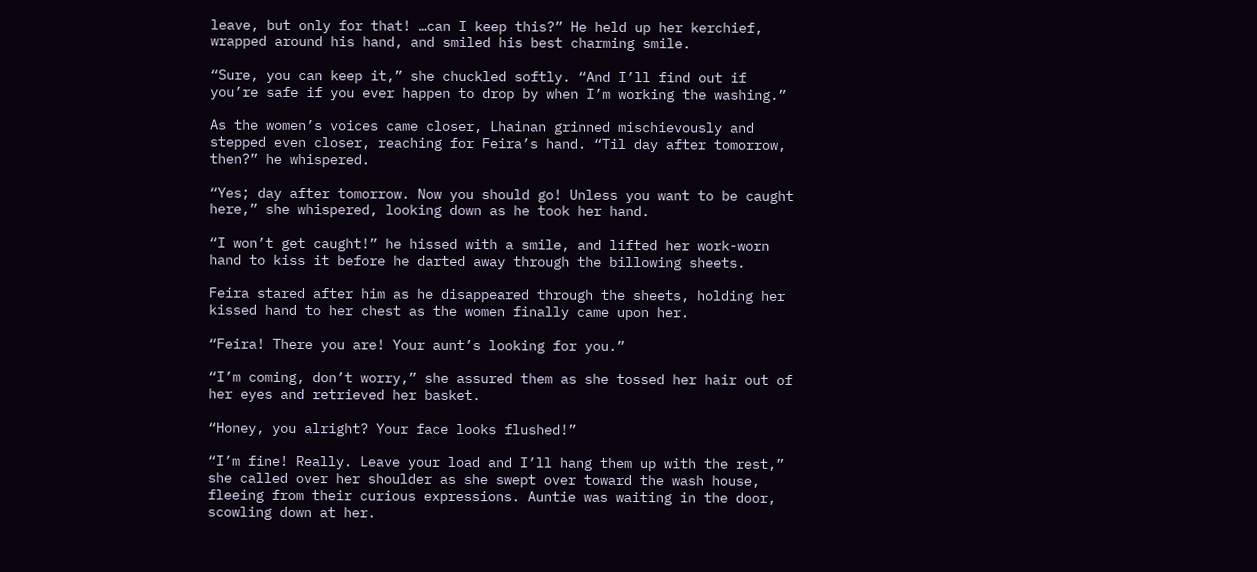leave, but only for that! …can I keep this?” He held up her kerchief, wrapped around his hand, and smiled his best charming smile.

“Sure, you can keep it,” she chuckled softly. “And I’ll find out if you’re safe if you ever happen to drop by when I’m working the washing.”

As the women’s voices came closer, Lhainan grinned mischievously and stepped even closer, reaching for Feira’s hand. “Til day after tomorrow, then?” he whispered.

“Yes; day after tomorrow. Now you should go! Unless you want to be caught here,” she whispered, looking down as he took her hand.

“I won’t get caught!” he hissed with a smile, and lifted her work-worn hand to kiss it before he darted away through the billowing sheets.

Feira stared after him as he disappeared through the sheets, holding her kissed hand to her chest as the women finally came upon her.

“Feira! There you are! Your aunt’s looking for you.”

“I’m coming, don’t worry,” she assured them as she tossed her hair out of her eyes and retrieved her basket.

“Honey, you alright? Your face looks flushed!”

“I’m fine! Really. Leave your load and I’ll hang them up with the rest,” she called over her shoulder as she swept over toward the wash house, fleeing from their curious expressions. Auntie was waiting in the door, scowling down at her.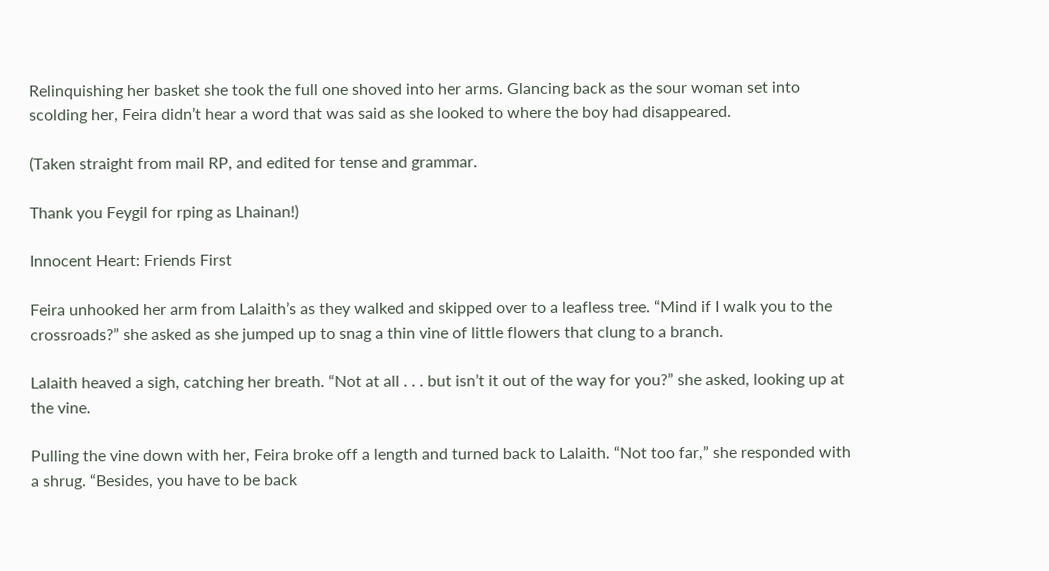Relinquishing her basket she took the full one shoved into her arms. Glancing back as the sour woman set into scolding her, Feira didn’t hear a word that was said as she looked to where the boy had disappeared.

(Taken straight from mail RP, and edited for tense and grammar.

Thank you Feygil for rping as Lhainan!)

Innocent Heart: Friends First

Feira unhooked her arm from Lalaith’s as they walked and skipped over to a leafless tree. “Mind if I walk you to the crossroads?” she asked as she jumped up to snag a thin vine of little flowers that clung to a branch.

Lalaith heaved a sigh, catching her breath. “Not at all . . . but isn’t it out of the way for you?” she asked, looking up at the vine.

Pulling the vine down with her, Feira broke off a length and turned back to Lalaith. “Not too far,” she responded with a shrug. “Besides, you have to be back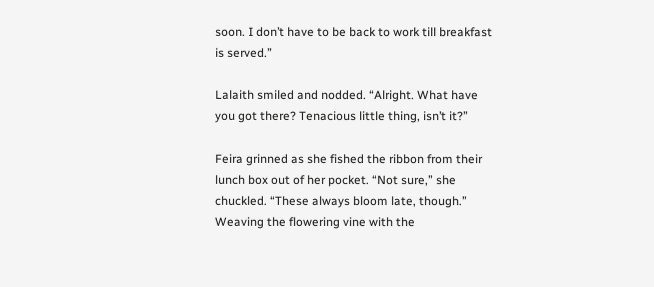soon. I don’t have to be back to work till breakfast is served.”

Lalaith smiled and nodded. “Alright. What have you got there? Tenacious little thing, isn’t it?”

Feira grinned as she fished the ribbon from their lunch box out of her pocket. “Not sure,” she chuckled. “These always bloom late, though.” Weaving the flowering vine with the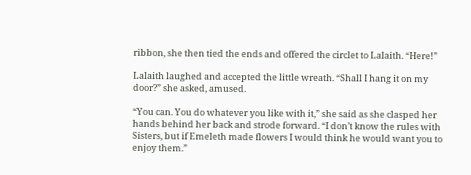ribbon, she then tied the ends and offered the circlet to Lalaith. “Here!”

Lalaith laughed and accepted the little wreath. “Shall I hang it on my door?” she asked, amused.

“You can. You do whatever you like with it,” she said as she clasped her hands behind her back and strode forward. “I don’t know the rules with Sisters, but if Emeleth made flowers I would think he would want you to enjoy them.”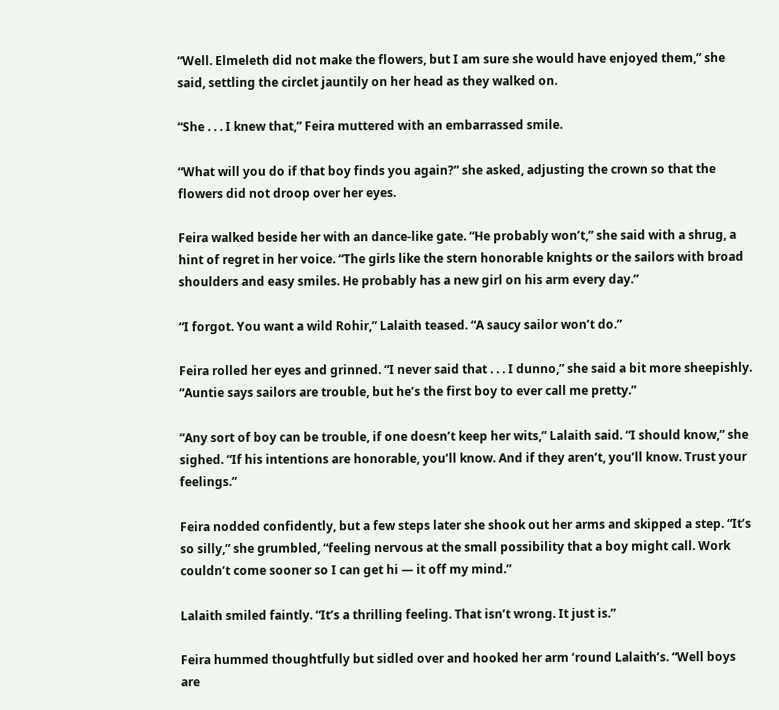“Well. Elmeleth did not make the flowers, but I am sure she would have enjoyed them,” she said, settling the circlet jauntily on her head as they walked on.

“She . . . I knew that,” Feira muttered with an embarrassed smile.

“What will you do if that boy finds you again?” she asked, adjusting the crown so that the flowers did not droop over her eyes.

Feira walked beside her with an dance-like gate. “He probably won’t,” she said with a shrug, a hint of regret in her voice. “The girls like the stern honorable knights or the sailors with broad shoulders and easy smiles. He probably has a new girl on his arm every day.”

“I forgot. You want a wild Rohir,” Lalaith teased. “A saucy sailor won’t do.”

Feira rolled her eyes and grinned. “I never said that . . . I dunno,” she said a bit more sheepishly. “Auntie says sailors are trouble, but he’s the first boy to ever call me pretty.”

“Any sort of boy can be trouble, if one doesn’t keep her wits,” Lalaith said. “I should know,” she sighed. “If his intentions are honorable, you’ll know. And if they aren’t, you’ll know. Trust your feelings.”

Feira nodded confidently, but a few steps later she shook out her arms and skipped a step. “It’s so silly,” she grumbled, “feeling nervous at the small possibility that a boy might call. Work couldn’t come sooner so I can get hi — it off my mind.”

Lalaith smiled faintly. “It’s a thrilling feeling. That isn’t wrong. It just is.”

Feira hummed thoughtfully but sidled over and hooked her arm ’round Lalaith’s. “Well boys are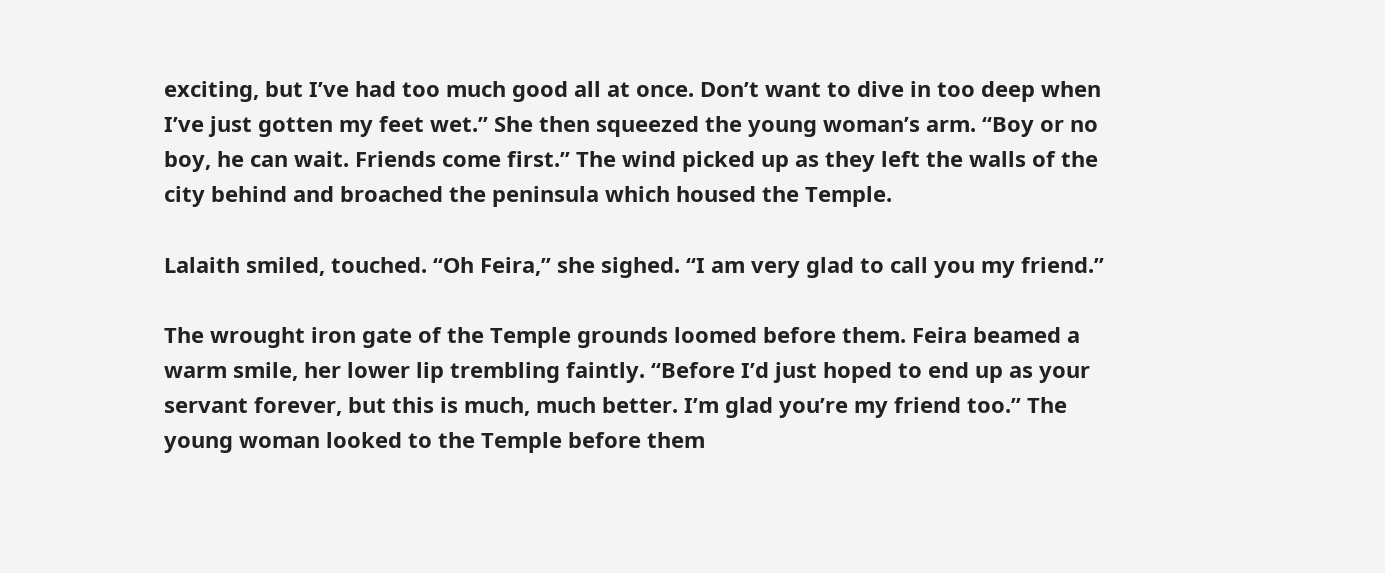exciting, but I’ve had too much good all at once. Don’t want to dive in too deep when I’ve just gotten my feet wet.” She then squeezed the young woman’s arm. “Boy or no boy, he can wait. Friends come first.” The wind picked up as they left the walls of the city behind and broached the peninsula which housed the Temple.

Lalaith smiled, touched. “Oh Feira,” she sighed. “I am very glad to call you my friend.”

The wrought iron gate of the Temple grounds loomed before them. Feira beamed a warm smile, her lower lip trembling faintly. “Before I’d just hoped to end up as your servant forever, but this is much, much better. I’m glad you’re my friend too.” The young woman looked to the Temple before them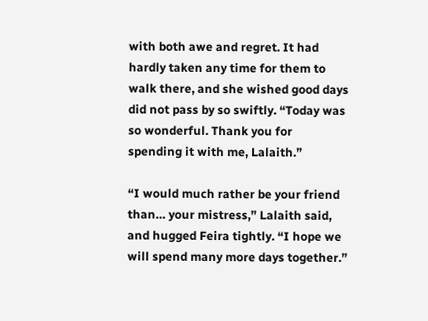with both awe and regret. It had hardly taken any time for them to walk there, and she wished good days did not pass by so swiftly. “Today was so wonderful. Thank you for spending it with me, Lalaith.”

“I would much rather be your friend than… your mistress,” Lalaith said, and hugged Feira tightly. “I hope we will spend many more days together.”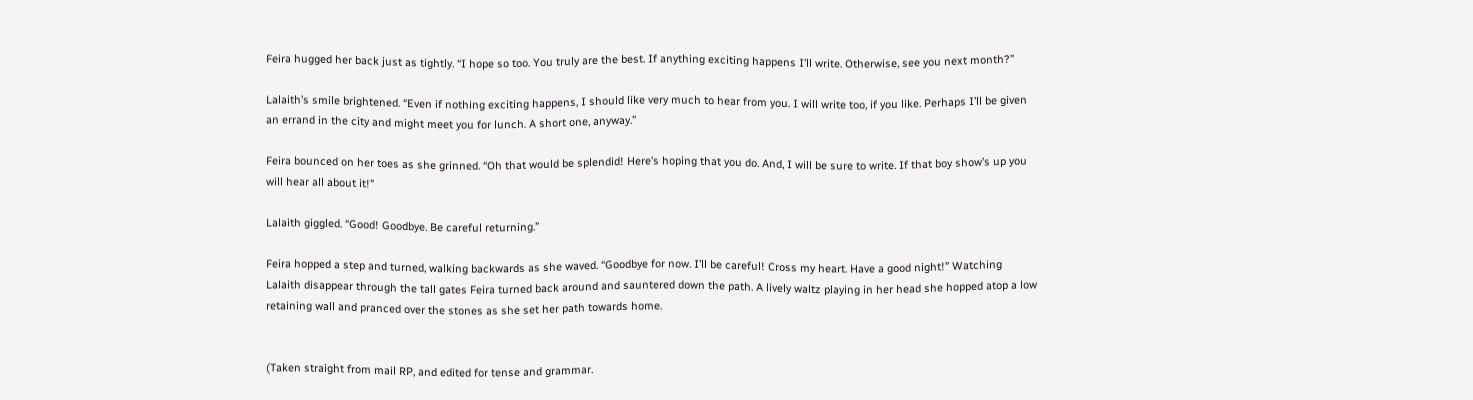Feira hugged her back just as tightly. “I hope so too. You truly are the best. If anything exciting happens I’ll write. Otherwise, see you next month?”

Lalaith’s smile brightened. “Even if nothing exciting happens, I should like very much to hear from you. I will write too, if you like. Perhaps I’ll be given an errand in the city and might meet you for lunch. A short one, anyway.”

Feira bounced on her toes as she grinned. “Oh that would be splendid! Here’s hoping that you do. And, I will be sure to write. If that boy show’s up you will hear all about it!”

Lalaith giggled. “Good! Goodbye. Be careful returning.”

Feira hopped a step and turned, walking backwards as she waved. “Goodbye for now. I’ll be careful! Cross my heart. Have a good night!” Watching Lalaith disappear through the tall gates Feira turned back around and sauntered down the path. A lively waltz playing in her head she hopped atop a low retaining wall and pranced over the stones as she set her path towards home.


(Taken straight from mail RP, and edited for tense and grammar.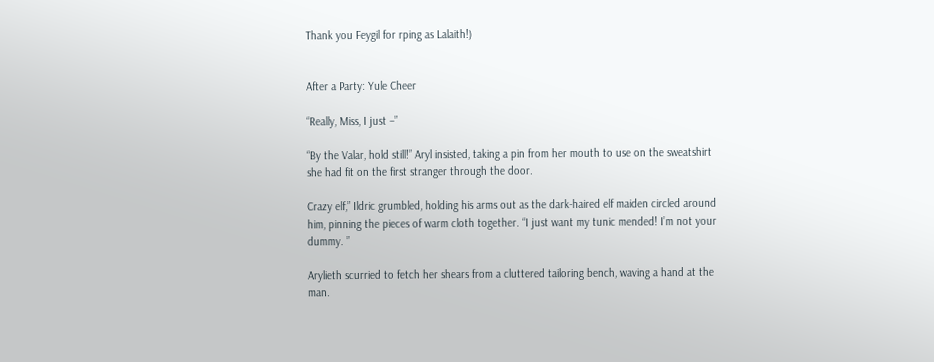Thank you Feygil for rping as Lalaith!)


After a Party: Yule Cheer

“Really, Miss, I just –”

“By the Valar, hold still!” Aryl insisted, taking a pin from her mouth to use on the sweatshirt she had fit on the first stranger through the door.

Crazy elf,” Ildric grumbled, holding his arms out as the dark-haired elf maiden circled around him, pinning the pieces of warm cloth together. “I just want my tunic mended! I’m not your dummy. ”

Arylieth scurried to fetch her shears from a cluttered tailoring bench, waving a hand at the man.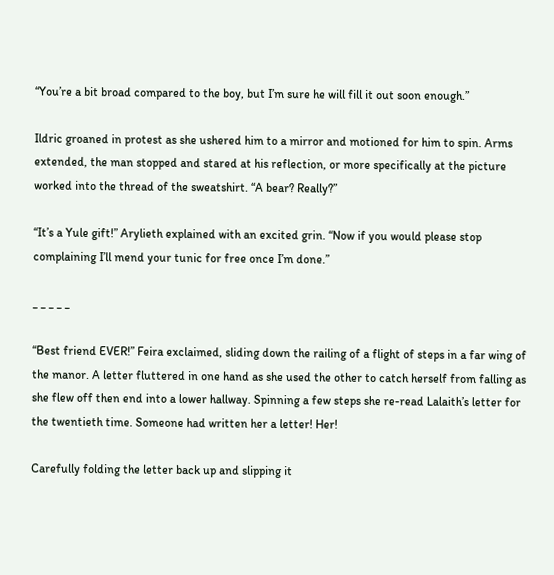“You’re a bit broad compared to the boy, but I’m sure he will fill it out soon enough.”

Ildric groaned in protest as she ushered him to a mirror and motioned for him to spin. Arms extended, the man stopped and stared at his reflection, or more specifically at the picture worked into the thread of the sweatshirt. “A bear? Really?”

“It’s a Yule gift!” Arylieth explained with an excited grin. “Now if you would please stop complaining I’ll mend your tunic for free once I’m done.”

_ _ _ _ _

“Best friend EVER!” Feira exclaimed, sliding down the railing of a flight of steps in a far wing of the manor. A letter fluttered in one hand as she used the other to catch herself from falling as she flew off then end into a lower hallway. Spinning a few steps she re-read Lalaith’s letter for the twentieth time. Someone had written her a letter! Her!

Carefully folding the letter back up and slipping it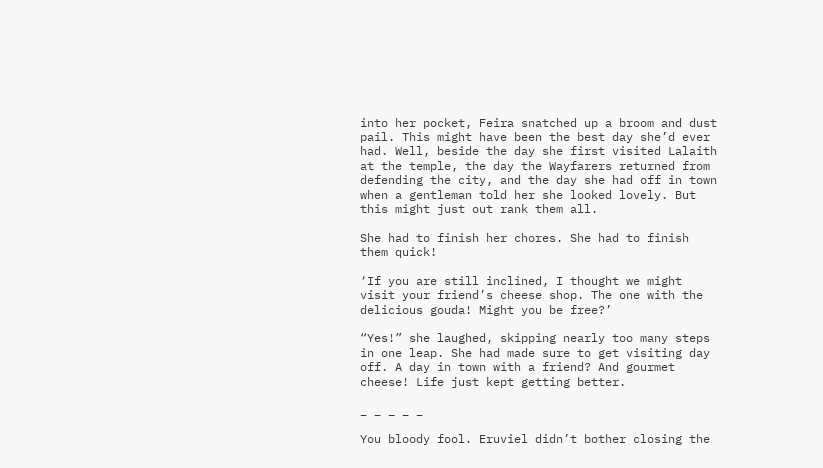into her pocket, Feira snatched up a broom and dust pail. This might have been the best day she’d ever had. Well, beside the day she first visited Lalaith at the temple, the day the Wayfarers returned from defending the city, and the day she had off in town when a gentleman told her she looked lovely. But this might just out rank them all.

She had to finish her chores. She had to finish them quick!

‘If you are still inclined, I thought we might visit your friend’s cheese shop. The one with the delicious gouda! Might you be free?’

“Yes!” she laughed, skipping nearly too many steps in one leap. She had made sure to get visiting day off. A day in town with a friend? And gourmet cheese! Life just kept getting better.

_ _ _ _ _

You bloody fool. Eruviel didn’t bother closing the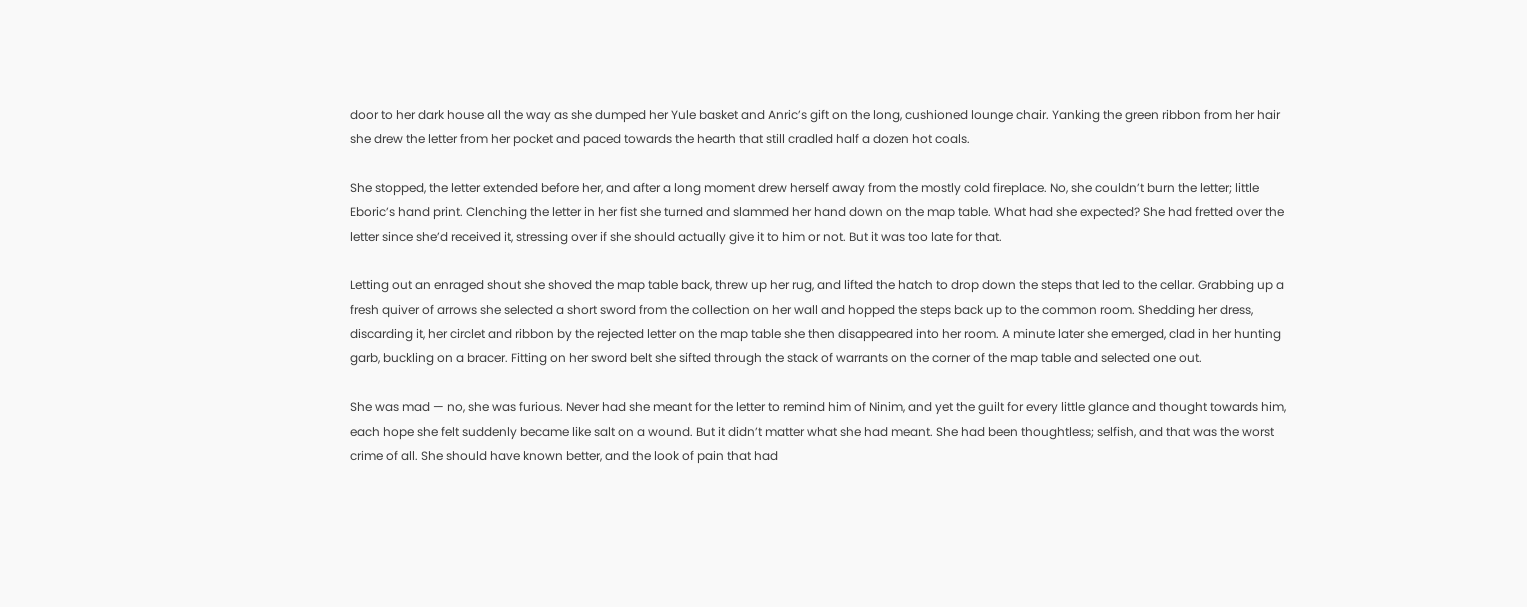door to her dark house all the way as she dumped her Yule basket and Anric’s gift on the long, cushioned lounge chair. Yanking the green ribbon from her hair she drew the letter from her pocket and paced towards the hearth that still cradled half a dozen hot coals.

She stopped, the letter extended before her, and after a long moment drew herself away from the mostly cold fireplace. No, she couldn’t burn the letter; little Eboric’s hand print. Clenching the letter in her fist she turned and slammed her hand down on the map table. What had she expected? She had fretted over the letter since she’d received it, stressing over if she should actually give it to him or not. But it was too late for that.

Letting out an enraged shout she shoved the map table back, threw up her rug, and lifted the hatch to drop down the steps that led to the cellar. Grabbing up a fresh quiver of arrows she selected a short sword from the collection on her wall and hopped the steps back up to the common room. Shedding her dress, discarding it, her circlet and ribbon by the rejected letter on the map table she then disappeared into her room. A minute later she emerged, clad in her hunting garb, buckling on a bracer. Fitting on her sword belt she sifted through the stack of warrants on the corner of the map table and selected one out.

She was mad — no, she was furious. Never had she meant for the letter to remind him of Ninim, and yet the guilt for every little glance and thought towards him, each hope she felt suddenly became like salt on a wound. But it didn’t matter what she had meant. She had been thoughtless; selfish, and that was the worst crime of all. She should have known better, and the look of pain that had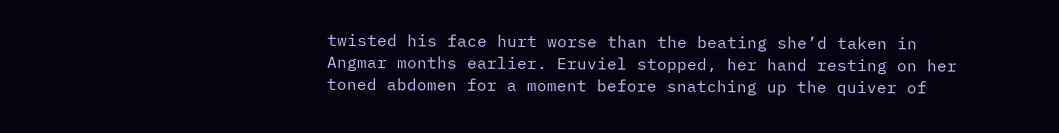twisted his face hurt worse than the beating she’d taken in Angmar months earlier. Eruviel stopped, her hand resting on her toned abdomen for a moment before snatching up the quiver of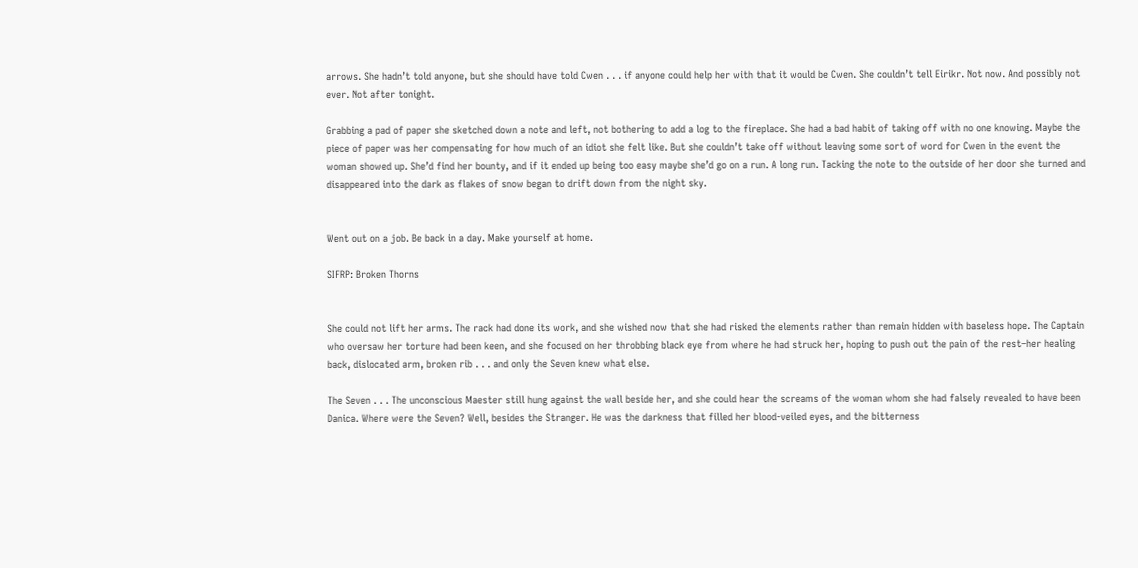arrows. She hadn’t told anyone, but she should have told Cwen . . . if anyone could help her with that it would be Cwen. She couldn’t tell Eirikr. Not now. And possibly not ever. Not after tonight.

Grabbing a pad of paper she sketched down a note and left, not bothering to add a log to the fireplace. She had a bad habit of taking off with no one knowing. Maybe the piece of paper was her compensating for how much of an idiot she felt like. But she couldn’t take off without leaving some sort of word for Cwen in the event the woman showed up. She’d find her bounty, and if it ended up being too easy maybe she’d go on a run. A long run. Tacking the note to the outside of her door she turned and disappeared into the dark as flakes of snow began to drift down from the night sky.


Went out on a job. Be back in a day. Make yourself at home.

SIFRP: Broken Thorns


She could not lift her arms. The rack had done its work, and she wished now that she had risked the elements rather than remain hidden with baseless hope. The Captain who oversaw her torture had been keen, and she focused on her throbbing black eye from where he had struck her, hoping to push out the pain of the rest–her healing back, dislocated arm, broken rib . . . and only the Seven knew what else.

The Seven . . . The unconscious Maester still hung against the wall beside her, and she could hear the screams of the woman whom she had falsely revealed to have been Danica. Where were the Seven? Well, besides the Stranger. He was the darkness that filled her blood-veiled eyes, and the bitterness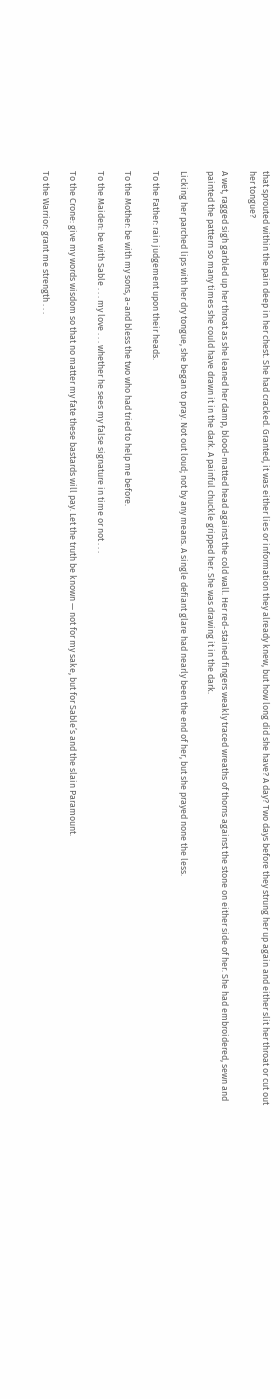that sprouted within the pain deep in her chest. She had cracked. Granted, it was either lies or information they already knew, but how long did she have? A day? Two days before they strung her up again and either slit her throat or cut out her tongue?

A wet, ragged sigh garbled up her throat as she leaned her damp, blood-matted head against the cold wall. Her red-stained fingers weakly traced wreaths of thorns against the stone on either side of her. She had embroidered, sewn and painted the pattern so many times she could have drawn it in the dark. A painful chuckle gripped her. She was drawing it in the dark.

Licking her parched lips with her dry tongue, she began to pray. Not out loud; not by any means. A single defiant glare had nearly been the end of her, but she prayed none the less.

To the Father: rain judgement upon their heads.

To the Mother: be with my sons, a-and bless the two who had tried to help me before.

To the Maiden: be with Sable . . . my love . . . whether he sees my false signature in time or not . . .

To the Crone: give my words wisdom so that no matter my fate these bastards will pay. Let the truth be known — not for my sake, but for Sable’s and the slain Paramount.

To the Warrior: grant me strength . . .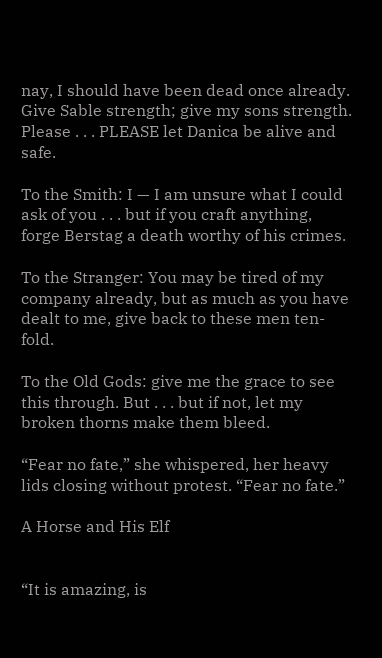nay, I should have been dead once already. Give Sable strength; give my sons strength. Please . . . PLEASE let Danica be alive and safe.

To the Smith: I — I am unsure what I could ask of you . . . but if you craft anything, forge Berstag a death worthy of his crimes.

To the Stranger: You may be tired of my company already, but as much as you have dealt to me, give back to these men ten-fold.

To the Old Gods: give me the grace to see this through. But . . . but if not, let my broken thorns make them bleed.

“Fear no fate,” she whispered, her heavy lids closing without protest. “Fear no fate.”

A Horse and His Elf


“It is amazing, is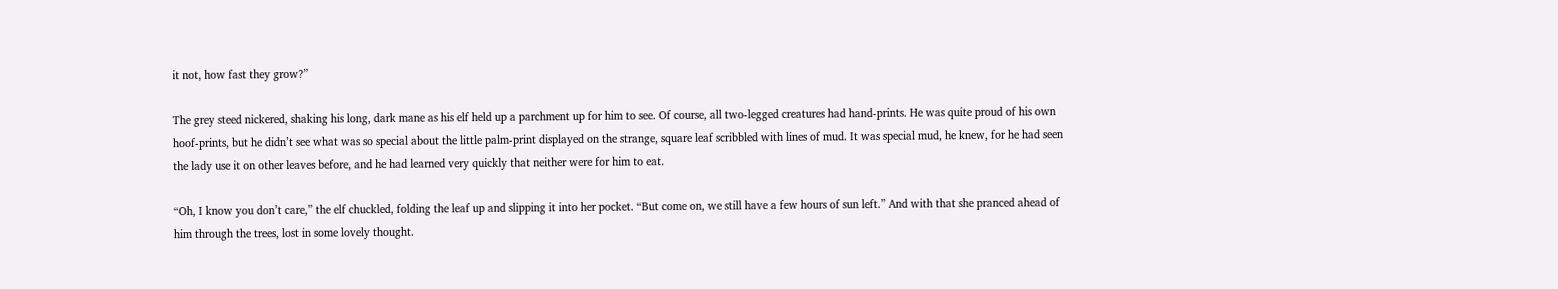it not, how fast they grow?”

The grey steed nickered, shaking his long, dark mane as his elf held up a parchment up for him to see. Of course, all two-legged creatures had hand-prints. He was quite proud of his own hoof-prints, but he didn’t see what was so special about the little palm-print displayed on the strange, square leaf scribbled with lines of mud. It was special mud, he knew, for he had seen the lady use it on other leaves before, and he had learned very quickly that neither were for him to eat.

“Oh, I know you don’t care,” the elf chuckled, folding the leaf up and slipping it into her pocket. “But come on, we still have a few hours of sun left.” And with that she pranced ahead of him through the trees, lost in some lovely thought.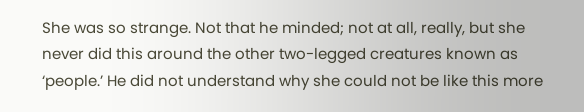She was so strange. Not that he minded; not at all, really, but she never did this around the other two-legged creatures known as ‘people.’ He did not understand why she could not be like this more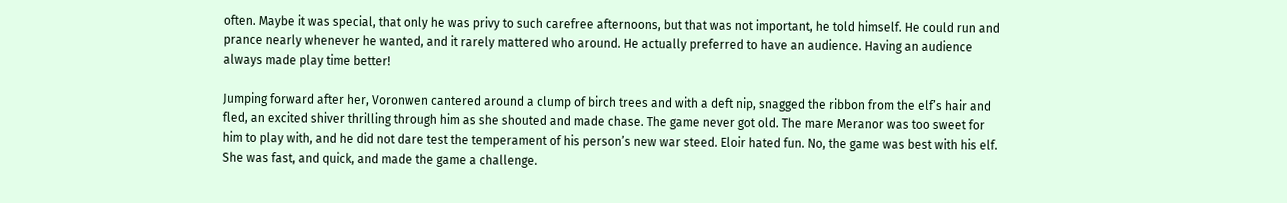often. Maybe it was special, that only he was privy to such carefree afternoons, but that was not important, he told himself. He could run and prance nearly whenever he wanted, and it rarely mattered who around. He actually preferred to have an audience. Having an audience always made play time better!

Jumping forward after her, Voronwen cantered around a clump of birch trees and with a deft nip, snagged the ribbon from the elf’s hair and fled, an excited shiver thrilling through him as she shouted and made chase. The game never got old. The mare Meranor was too sweet for him to play with, and he did not dare test the temperament of his person’s new war steed. Eloir hated fun. No, the game was best with his elf. She was fast, and quick, and made the game a challenge.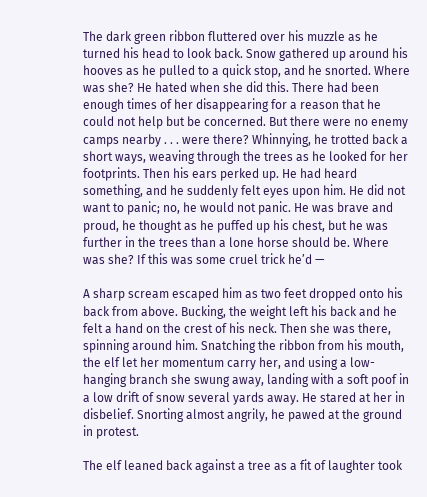The dark green ribbon fluttered over his muzzle as he turned his head to look back. Snow gathered up around his hooves as he pulled to a quick stop, and he snorted. Where was she? He hated when she did this. There had been enough times of her disappearing for a reason that he could not help but be concerned. But there were no enemy camps nearby . . . were there? Whinnying, he trotted back a short ways, weaving through the trees as he looked for her footprints. Then his ears perked up. He had heard something, and he suddenly felt eyes upon him. He did not want to panic; no, he would not panic. He was brave and proud, he thought as he puffed up his chest, but he was further in the trees than a lone horse should be. Where was she? If this was some cruel trick he’d —

A sharp scream escaped him as two feet dropped onto his back from above. Bucking, the weight left his back and he felt a hand on the crest of his neck. Then she was there, spinning around him. Snatching the ribbon from his mouth, the elf let her momentum carry her, and using a low-hanging branch she swung away, landing with a soft poof in a low drift of snow several yards away. He stared at her in disbelief. Snorting almost angrily, he pawed at the ground in protest.

The elf leaned back against a tree as a fit of laughter took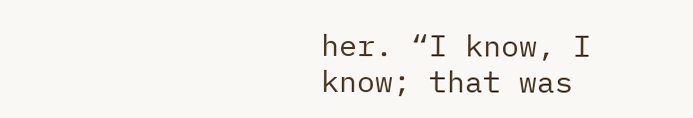her. “I know, I know; that was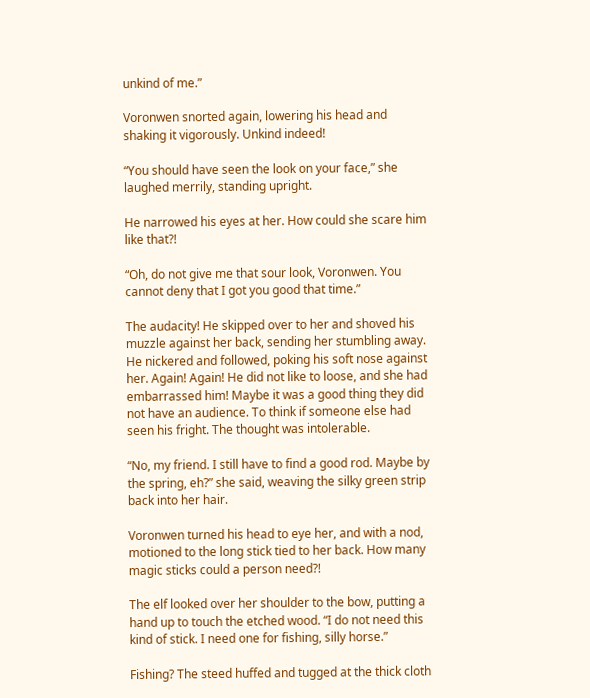unkind of me.”

Voronwen snorted again, lowering his head and shaking it vigorously. Unkind indeed!

“You should have seen the look on your face,” she laughed merrily, standing upright.

He narrowed his eyes at her. How could she scare him like that?!

“Oh, do not give me that sour look, Voronwen. You cannot deny that I got you good that time.”

The audacity! He skipped over to her and shoved his muzzle against her back, sending her stumbling away. He nickered and followed, poking his soft nose against her. Again! Again! He did not like to loose, and she had embarrassed him! Maybe it was a good thing they did not have an audience. To think if someone else had seen his fright. The thought was intolerable.

“No, my friend. I still have to find a good rod. Maybe by the spring, eh?” she said, weaving the silky green strip back into her hair.

Voronwen turned his head to eye her, and with a nod, motioned to the long stick tied to her back. How many magic sticks could a person need?!

The elf looked over her shoulder to the bow, putting a hand up to touch the etched wood. “I do not need this kind of stick. I need one for fishing, silly horse.”

Fishing? The steed huffed and tugged at the thick cloth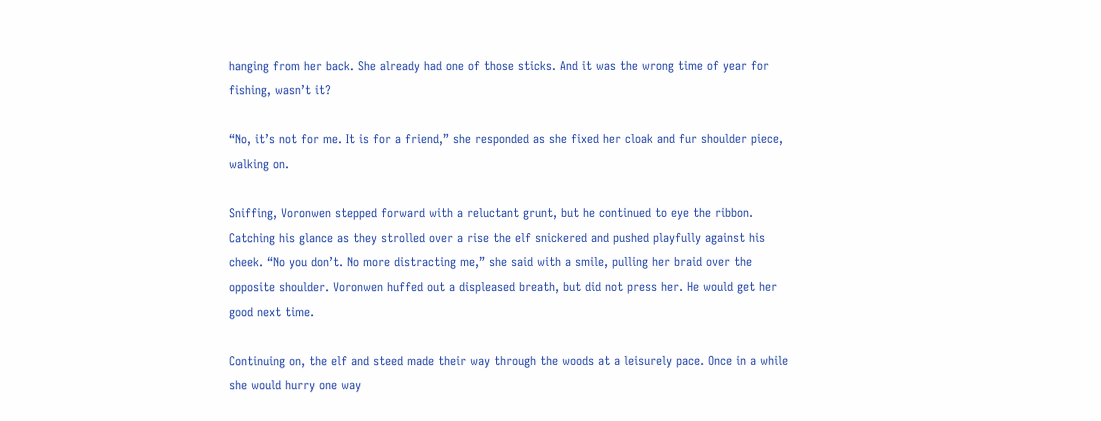hanging from her back. She already had one of those sticks. And it was the wrong time of year for fishing, wasn’t it?

“No, it’s not for me. It is for a friend,” she responded as she fixed her cloak and fur shoulder piece, walking on.

Sniffing, Voronwen stepped forward with a reluctant grunt, but he continued to eye the ribbon. Catching his glance as they strolled over a rise the elf snickered and pushed playfully against his cheek. “No you don’t. No more distracting me,” she said with a smile, pulling her braid over the opposite shoulder. Voronwen huffed out a displeased breath, but did not press her. He would get her good next time.

Continuing on, the elf and steed made their way through the woods at a leisurely pace. Once in a while she would hurry one way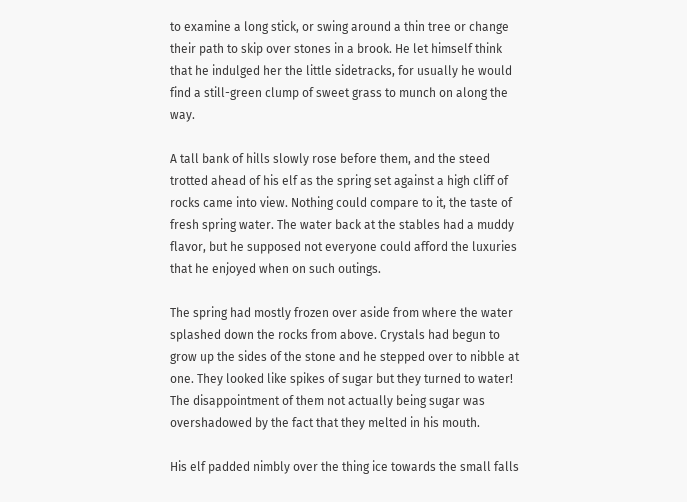to examine a long stick, or swing around a thin tree or change their path to skip over stones in a brook. He let himself think that he indulged her the little sidetracks, for usually he would find a still-green clump of sweet grass to munch on along the way.

A tall bank of hills slowly rose before them, and the steed trotted ahead of his elf as the spring set against a high cliff of rocks came into view. Nothing could compare to it, the taste of fresh spring water. The water back at the stables had a muddy flavor, but he supposed not everyone could afford the luxuries that he enjoyed when on such outings.

The spring had mostly frozen over aside from where the water splashed down the rocks from above. Crystals had begun to grow up the sides of the stone and he stepped over to nibble at one. They looked like spikes of sugar but they turned to water! The disappointment of them not actually being sugar was overshadowed by the fact that they melted in his mouth.

His elf padded nimbly over the thing ice towards the small falls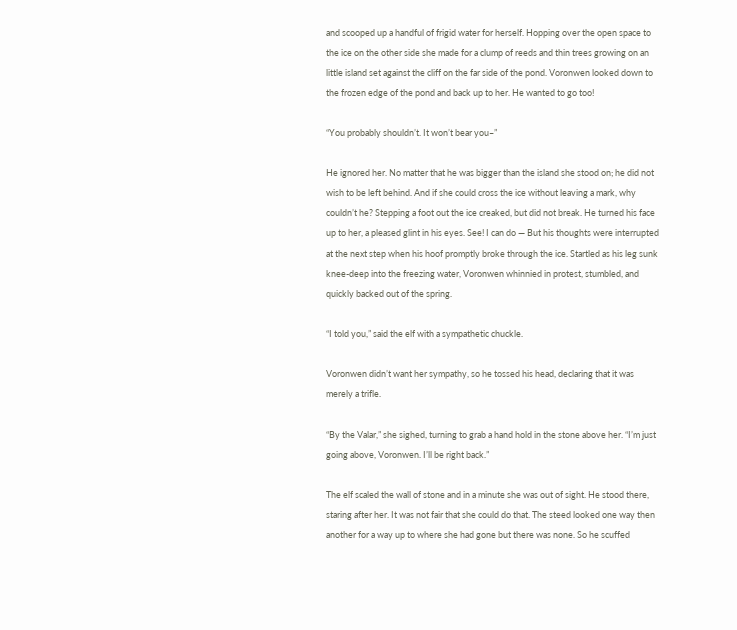and scooped up a handful of frigid water for herself. Hopping over the open space to the ice on the other side she made for a clump of reeds and thin trees growing on an little island set against the cliff on the far side of the pond. Voronwen looked down to the frozen edge of the pond and back up to her. He wanted to go too!

“You probably shouldn’t. It won’t bear you–”

He ignored her. No matter that he was bigger than the island she stood on; he did not wish to be left behind. And if she could cross the ice without leaving a mark, why couldn’t he? Stepping a foot out the ice creaked, but did not break. He turned his face up to her, a pleased glint in his eyes. See! I can do — But his thoughts were interrupted at the next step when his hoof promptly broke through the ice. Startled as his leg sunk knee-deep into the freezing water, Voronwen whinnied in protest, stumbled, and quickly backed out of the spring.

“I told you,” said the elf with a sympathetic chuckle.

Voronwen didn’t want her sympathy, so he tossed his head, declaring that it was merely a trifle.

“By the Valar,” she sighed, turning to grab a hand hold in the stone above her. “I’m just going above, Voronwen. I’ll be right back.”

The elf scaled the wall of stone and in a minute she was out of sight. He stood there, staring after her. It was not fair that she could do that. The steed looked one way then another for a way up to where she had gone but there was none. So he scuffed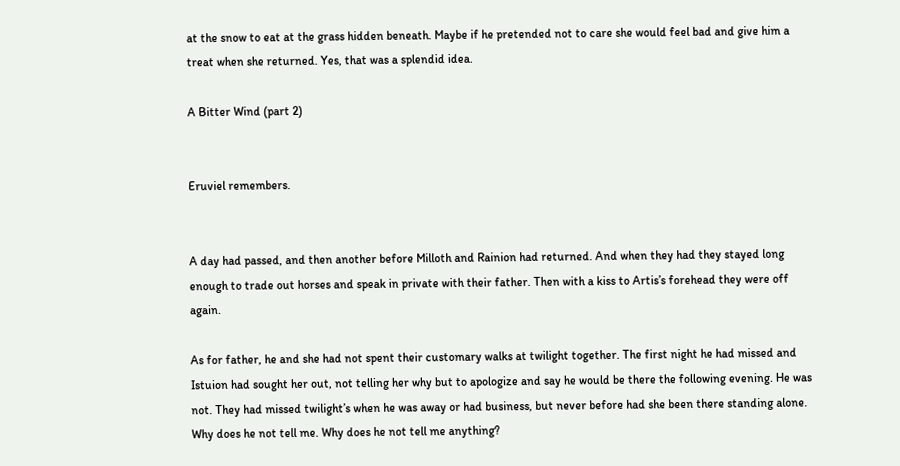at the snow to eat at the grass hidden beneath. Maybe if he pretended not to care she would feel bad and give him a treat when she returned. Yes, that was a splendid idea.

A Bitter Wind (part 2)


Eruviel remembers.


A day had passed, and then another before Milloth and Rainion had returned. And when they had they stayed long enough to trade out horses and speak in private with their father. Then with a kiss to Artis’s forehead they were off again.

As for father, he and she had not spent their customary walks at twilight together. The first night he had missed and Istuion had sought her out, not telling her why but to apologize and say he would be there the following evening. He was not. They had missed twilight’s when he was away or had business, but never before had she been there standing alone. Why does he not tell me. Why does he not tell me anything?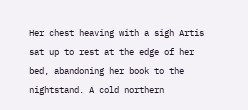Her chest heaving with a sigh Artis sat up to rest at the edge of her bed, abandoning her book to the nightstand. A cold northern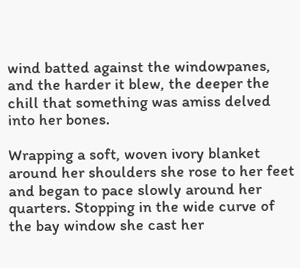wind batted against the windowpanes, and the harder it blew, the deeper the chill that something was amiss delved into her bones.

Wrapping a soft, woven ivory blanket around her shoulders she rose to her feet and began to pace slowly around her quarters. Stopping in the wide curve of the bay window she cast her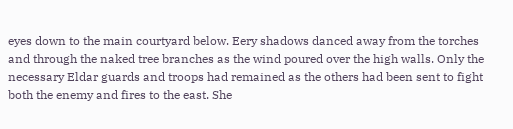eyes down to the main courtyard below. Eery shadows danced away from the torches and through the naked tree branches as the wind poured over the high walls. Only the necessary Eldar guards and troops had remained as the others had been sent to fight both the enemy and fires to the east. She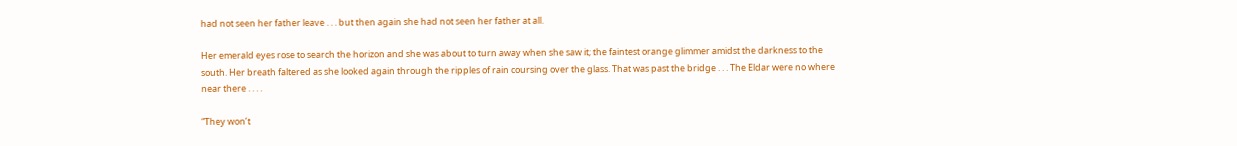had not seen her father leave . . . but then again she had not seen her father at all.

Her emerald eyes rose to search the horizon and she was about to turn away when she saw it; the faintest orange glimmer amidst the darkness to the south. Her breath faltered as she looked again through the ripples of rain coursing over the glass. That was past the bridge . . . The Eldar were no where near there . . . .

“They won’t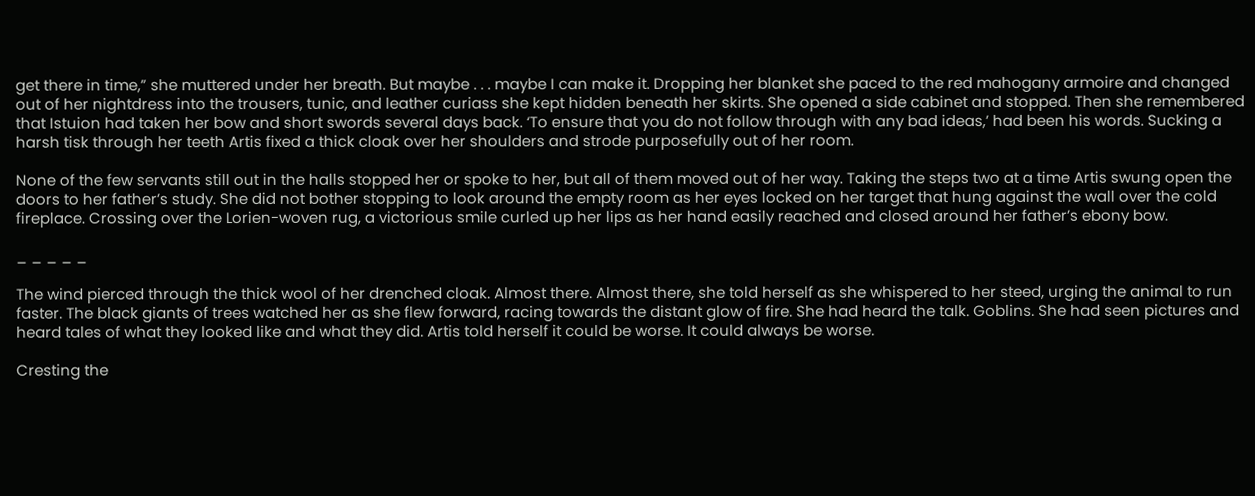get there in time,” she muttered under her breath. But maybe . . . maybe I can make it. Dropping her blanket she paced to the red mahogany armoire and changed out of her nightdress into the trousers, tunic, and leather curiass she kept hidden beneath her skirts. She opened a side cabinet and stopped. Then she remembered that Istuion had taken her bow and short swords several days back. ‘To ensure that you do not follow through with any bad ideas,’ had been his words. Sucking a harsh tisk through her teeth Artis fixed a thick cloak over her shoulders and strode purposefully out of her room.

None of the few servants still out in the halls stopped her or spoke to her, but all of them moved out of her way. Taking the steps two at a time Artis swung open the doors to her father’s study. She did not bother stopping to look around the empty room as her eyes locked on her target that hung against the wall over the cold fireplace. Crossing over the Lorien-woven rug, a victorious smile curled up her lips as her hand easily reached and closed around her father’s ebony bow.

_ _ _ _ _

The wind pierced through the thick wool of her drenched cloak. Almost there. Almost there, she told herself as she whispered to her steed, urging the animal to run faster. The black giants of trees watched her as she flew forward, racing towards the distant glow of fire. She had heard the talk. Goblins. She had seen pictures and heard tales of what they looked like and what they did. Artis told herself it could be worse. It could always be worse.

Cresting the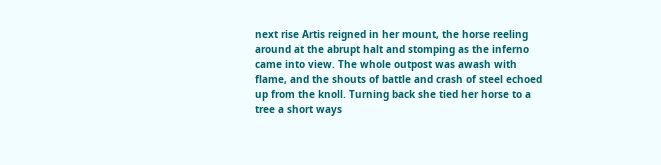next rise Artis reigned in her mount, the horse reeling around at the abrupt halt and stomping as the inferno came into view. The whole outpost was awash with flame, and the shouts of battle and crash of steel echoed up from the knoll. Turning back she tied her horse to a tree a short ways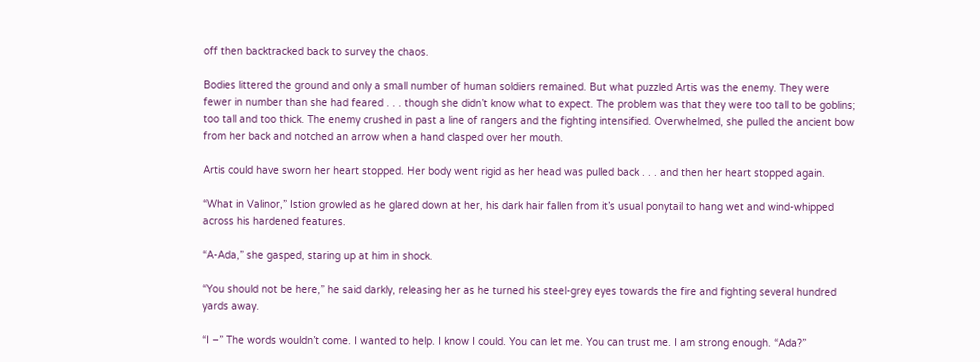off then backtracked back to survey the chaos.

Bodies littered the ground and only a small number of human soldiers remained. But what puzzled Artis was the enemy. They were fewer in number than she had feared . . . though she didn’t know what to expect. The problem was that they were too tall to be goblins; too tall and too thick. The enemy crushed in past a line of rangers and the fighting intensified. Overwhelmed, she pulled the ancient bow from her back and notched an arrow when a hand clasped over her mouth.

Artis could have sworn her heart stopped. Her body went rigid as her head was pulled back . . . and then her heart stopped again.

“What in Valinor,” Istion growled as he glared down at her, his dark hair fallen from it’s usual ponytail to hang wet and wind-whipped across his hardened features.

“A-Ada,” she gasped, staring up at him in shock.

“You should not be here,” he said darkly, releasing her as he turned his steel-grey eyes towards the fire and fighting several hundred yards away.

“I –” The words wouldn’t come. I wanted to help. I know I could. You can let me. You can trust me. I am strong enough. “Ada?”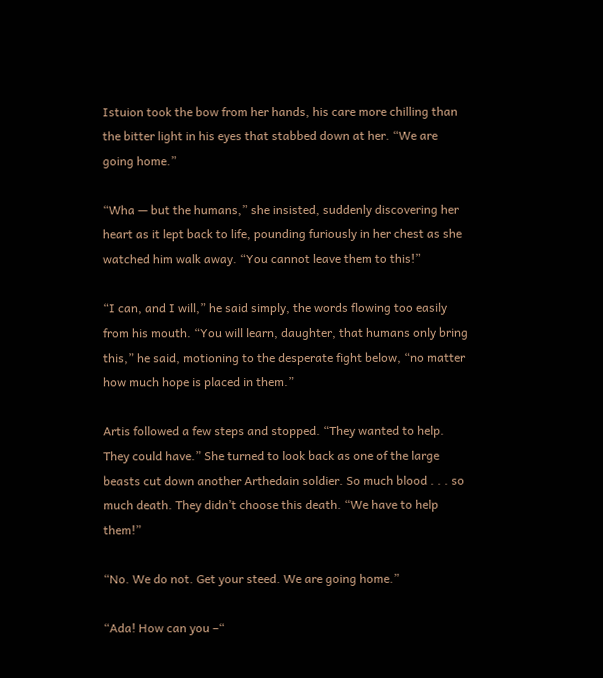Istuion took the bow from her hands, his care more chilling than the bitter light in his eyes that stabbed down at her. “We are going home.”

“Wha — but the humans,” she insisted, suddenly discovering her heart as it lept back to life, pounding furiously in her chest as she watched him walk away. “You cannot leave them to this!”

“I can, and I will,” he said simply, the words flowing too easily from his mouth. “You will learn, daughter, that humans only bring this,” he said, motioning to the desperate fight below, “no matter how much hope is placed in them.”

Artis followed a few steps and stopped. “They wanted to help. They could have.” She turned to look back as one of the large beasts cut down another Arthedain soldier. So much blood . . . so much death. They didn’t choose this death. “We have to help them!”

“No. We do not. Get your steed. We are going home.”

“Ada! How can you –“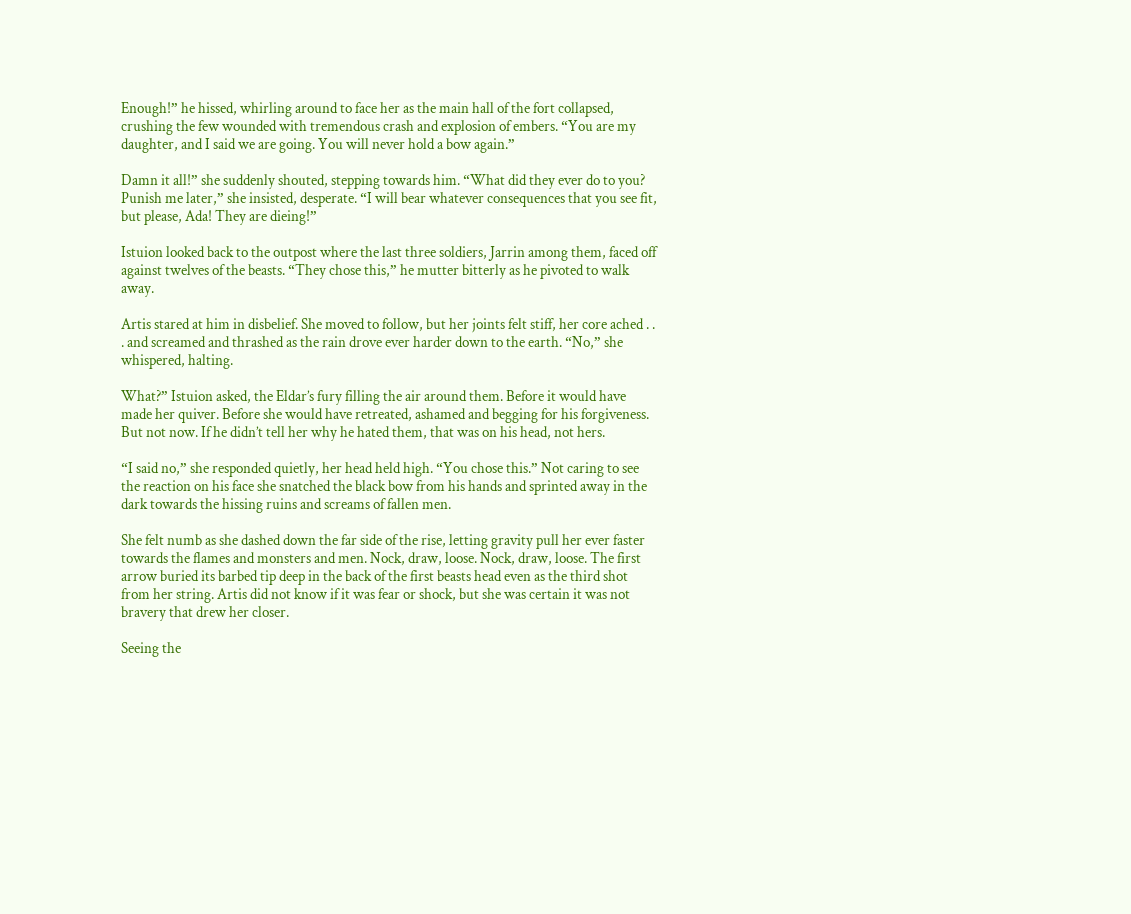Enough!” he hissed, whirling around to face her as the main hall of the fort collapsed, crushing the few wounded with tremendous crash and explosion of embers. “You are my daughter, and I said we are going. You will never hold a bow again.”

Damn it all!” she suddenly shouted, stepping towards him. “What did they ever do to you? Punish me later,” she insisted, desperate. “I will bear whatever consequences that you see fit, but please, Ada! They are dieing!”

Istuion looked back to the outpost where the last three soldiers, Jarrin among them, faced off against twelves of the beasts. “They chose this,” he mutter bitterly as he pivoted to walk away.

Artis stared at him in disbelief. She moved to follow, but her joints felt stiff, her core ached . . . and screamed and thrashed as the rain drove ever harder down to the earth. “No,” she whispered, halting.

What?” Istuion asked, the Eldar’s fury filling the air around them. Before it would have made her quiver. Before she would have retreated, ashamed and begging for his forgiveness. But not now. If he didn’t tell her why he hated them, that was on his head, not hers.

“I said no,” she responded quietly, her head held high. “You chose this.” Not caring to see the reaction on his face she snatched the black bow from his hands and sprinted away in the dark towards the hissing ruins and screams of fallen men.

She felt numb as she dashed down the far side of the rise, letting gravity pull her ever faster towards the flames and monsters and men. Nock, draw, loose. Nock, draw, loose. The first arrow buried its barbed tip deep in the back of the first beasts head even as the third shot from her string. Artis did not know if it was fear or shock, but she was certain it was not bravery that drew her closer.

Seeing the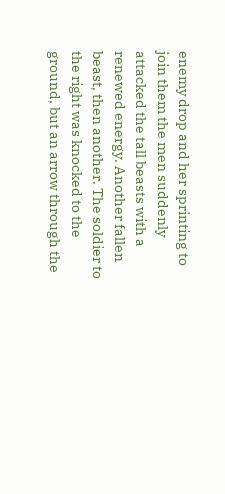enemy drop and her sprinting to join them the men suddenly attacked the tall beasts with a renewed energy. Another fallen beast, then another. The soldier to the right was knocked to the ground, but an arrow through the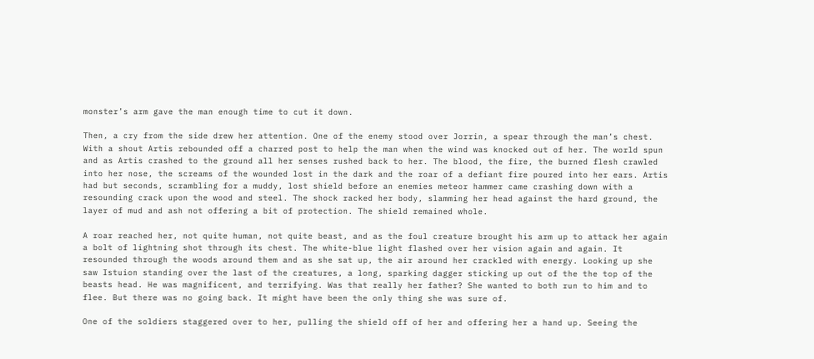monster’s arm gave the man enough time to cut it down.

Then, a cry from the side drew her attention. One of the enemy stood over Jorrin, a spear through the man’s chest. With a shout Artis rebounded off a charred post to help the man when the wind was knocked out of her. The world spun and as Artis crashed to the ground all her senses rushed back to her. The blood, the fire, the burned flesh crawled into her nose, the screams of the wounded lost in the dark and the roar of a defiant fire poured into her ears. Artis had but seconds, scrambling for a muddy, lost shield before an enemies meteor hammer came crashing down with a resounding crack upon the wood and steel. The shock racked her body, slamming her head against the hard ground, the layer of mud and ash not offering a bit of protection. The shield remained whole.

A roar reached her, not quite human, not quite beast, and as the foul creature brought his arm up to attack her again a bolt of lightning shot through its chest. The white-blue light flashed over her vision again and again. It resounded through the woods around them and as she sat up, the air around her crackled with energy. Looking up she saw Istuion standing over the last of the creatures, a long, sparking dagger sticking up out of the the top of the beasts head. He was magnificent, and terrifying. Was that really her father? She wanted to both run to him and to flee. But there was no going back. It might have been the only thing she was sure of.

One of the soldiers staggered over to her, pulling the shield off of her and offering her a hand up. Seeing the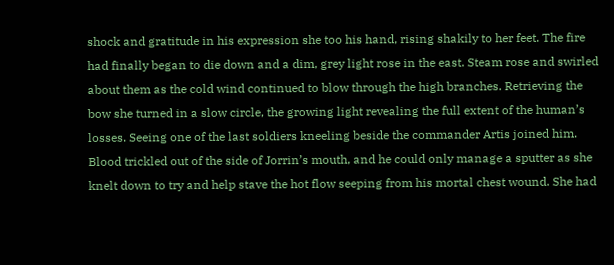shock and gratitude in his expression she too his hand, rising shakily to her feet. The fire had finally began to die down and a dim, grey light rose in the east. Steam rose and swirled about them as the cold wind continued to blow through the high branches. Retrieving the bow she turned in a slow circle, the growing light revealing the full extent of the human’s losses. Seeing one of the last soldiers kneeling beside the commander Artis joined him. Blood trickled out of the side of Jorrin’s mouth, and he could only manage a sputter as she knelt down to try and help stave the hot flow seeping from his mortal chest wound. She had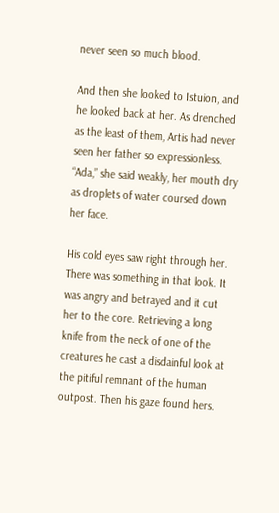never seen so much blood.

And then she looked to Istuion, and he looked back at her. As drenched as the least of them, Artis had never seen her father so expressionless. “Ada,” she said weakly, her mouth dry as droplets of water coursed down her face.

His cold eyes saw right through her. There was something in that look. It was angry and betrayed and it cut her to the core. Retrieving a long knife from the neck of one of the creatures he cast a disdainful look at the pitiful remnant of the human outpost. Then his gaze found hers.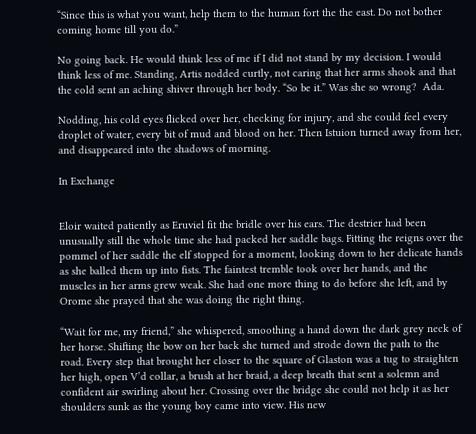“Since this is what you want, help them to the human fort the the east. Do not bother coming home till you do.”

No going back. He would think less of me if I did not stand by my decision. I would think less of me. Standing, Artis nodded curtly, not caring that her arms shook and that the cold sent an aching shiver through her body. “So be it.” Was she so wrong?  Ada.

Nodding, his cold eyes flicked over her, checking for injury, and she could feel every droplet of water, every bit of mud and blood on her. Then Istuion turned away from her, and disappeared into the shadows of morning.

In Exchange


Eloir waited patiently as Eruviel fit the bridle over his ears. The destrier had been unusually still the whole time she had packed her saddle bags. Fitting the reigns over the pommel of her saddle the elf stopped for a moment, looking down to her delicate hands as she balled them up into fists. The faintest tremble took over her hands, and the muscles in her arms grew weak. She had one more thing to do before she left, and by Orome she prayed that she was doing the right thing.

“Wait for me, my friend,” she whispered, smoothing a hand down the dark grey neck of her horse. Shifting the bow on her back she turned and strode down the path to the road. Every step that brought her closer to the square of Glaston was a tug to straighten her high, open V’d collar, a brush at her braid, a deep breath that sent a solemn and confident air swirling about her. Crossing over the bridge she could not help it as her shoulders sunk as the young boy came into view. His new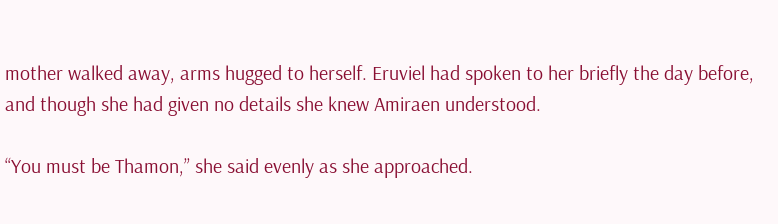mother walked away, arms hugged to herself. Eruviel had spoken to her briefly the day before, and though she had given no details she knew Amiraen understood.

“You must be Thamon,” she said evenly as she approached.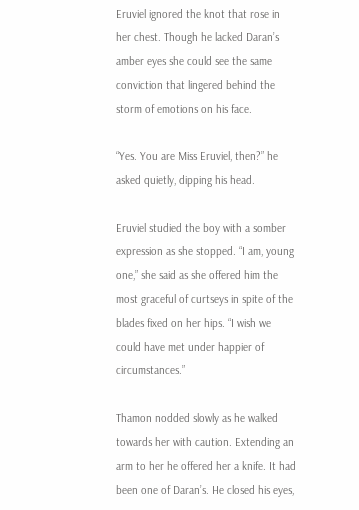Eruviel ignored the knot that rose in her chest. Though he lacked Daran’s amber eyes she could see the same conviction that lingered behind the storm of emotions on his face.

“Yes. You are Miss Eruviel, then?” he asked quietly, dipping his head.

Eruviel studied the boy with a somber expression as she stopped. “I am, young one,” she said as she offered him the most graceful of curtseys in spite of the blades fixed on her hips. “I wish we could have met under happier of circumstances.”

Thamon nodded slowly as he walked towards her with caution. Extending an arm to her he offered her a knife. It had been one of Daran’s. He closed his eyes,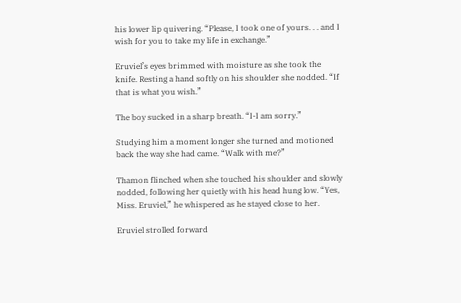his lower lip quivering. “Please, I took one of yours. . . and I wish for you to take my life in exchange.”

Eruviel’s eyes brimmed with moisture as she took the knife. Resting a hand softly on his shoulder she nodded. “If that is what you wish.”

The boy sucked in a sharp breath. “I-I am sorry.”

Studying him a moment longer she turned and motioned back the way she had came. “Walk with me?”

Thamon flinched when she touched his shoulder and slowly nodded, following her quietly with his head hung low. “Yes, Miss. Eruviel,” he whispered as he stayed close to her.

Eruviel strolled forward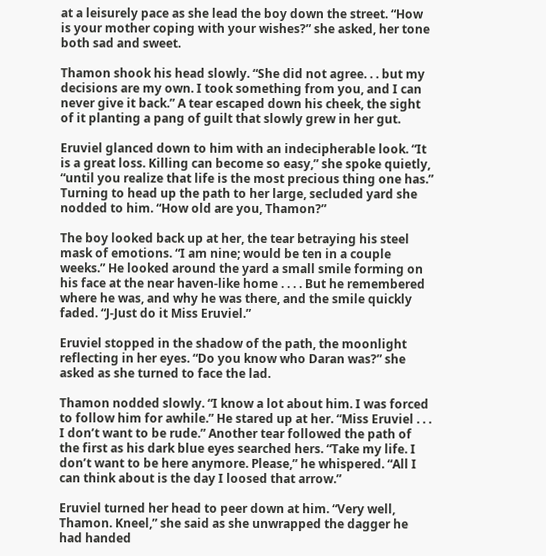at a leisurely pace as she lead the boy down the street. “How is your mother coping with your wishes?” she asked, her tone both sad and sweet.

Thamon shook his head slowly. “She did not agree. . . but my decisions are my own. I took something from you, and I can never give it back.” A tear escaped down his cheek, the sight of it planting a pang of guilt that slowly grew in her gut.

Eruviel glanced down to him with an indecipherable look. “It is a great loss. Killing can become so easy,” she spoke quietly, “until you realize that life is the most precious thing one has.” Turning to head up the path to her large, secluded yard she nodded to him. “How old are you, Thamon?”

The boy looked back up at her, the tear betraying his steel mask of emotions. “I am nine; would be ten in a couple weeks.” He looked around the yard a small smile forming on his face at the near haven-like home . . . . But he remembered where he was, and why he was there, and the smile quickly faded. “J-Just do it Miss Eruviel.”

Eruviel stopped in the shadow of the path, the moonlight reflecting in her eyes. “Do you know who Daran was?” she asked as she turned to face the lad.

Thamon nodded slowly. “I know a lot about him. I was forced to follow him for awhile.” He stared up at her. “Miss Eruviel . . . I don’t want to be rude.” Another tear followed the path of the first as his dark blue eyes searched hers. “Take my life. I don’t want to be here anymore. Please,” he whispered. “All I can think about is the day I loosed that arrow.”

Eruviel turned her head to peer down at him. “Very well, Thamon. Kneel,” she said as she unwrapped the dagger he had handed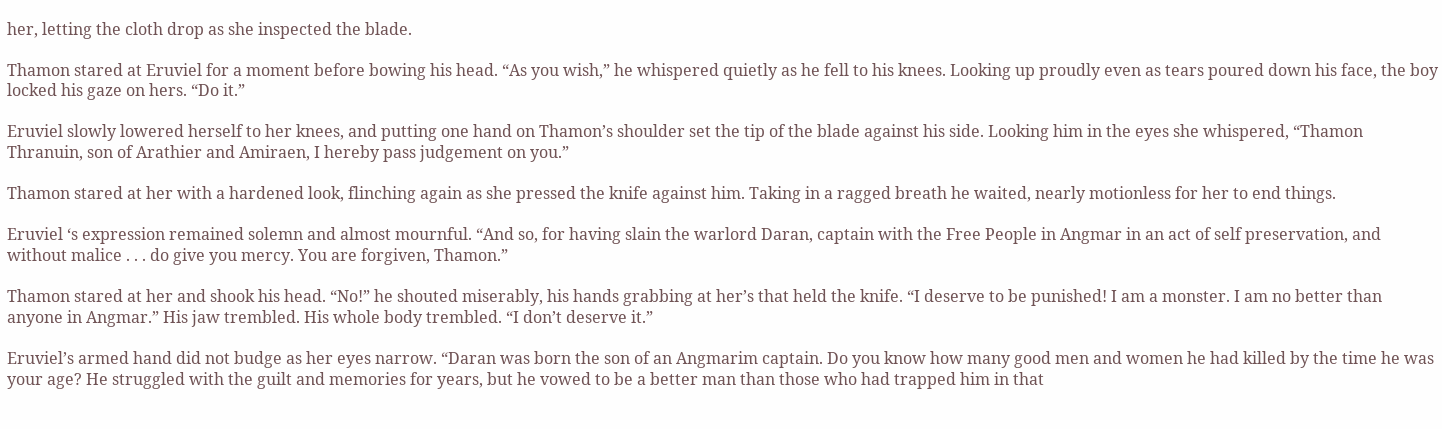her, letting the cloth drop as she inspected the blade.

Thamon stared at Eruviel for a moment before bowing his head. “As you wish,” he whispered quietly as he fell to his knees. Looking up proudly even as tears poured down his face, the boy locked his gaze on hers. “Do it.”

Eruviel slowly lowered herself to her knees, and putting one hand on Thamon’s shoulder set the tip of the blade against his side. Looking him in the eyes she whispered, “Thamon Thranuin, son of Arathier and Amiraen, I hereby pass judgement on you.”

Thamon stared at her with a hardened look, flinching again as she pressed the knife against him. Taking in a ragged breath he waited, nearly motionless for her to end things.

Eruviel ‘s expression remained solemn and almost mournful. “And so, for having slain the warlord Daran, captain with the Free People in Angmar in an act of self preservation, and without malice . . . do give you mercy. You are forgiven, Thamon.”

Thamon stared at her and shook his head. “No!” he shouted miserably, his hands grabbing at her’s that held the knife. “I deserve to be punished! I am a monster. I am no better than anyone in Angmar.” His jaw trembled. His whole body trembled. “I don’t deserve it.”

Eruviel’s armed hand did not budge as her eyes narrow. “Daran was born the son of an Angmarim captain. Do you know how many good men and women he had killed by the time he was your age? He struggled with the guilt and memories for years, but he vowed to be a better man than those who had trapped him in that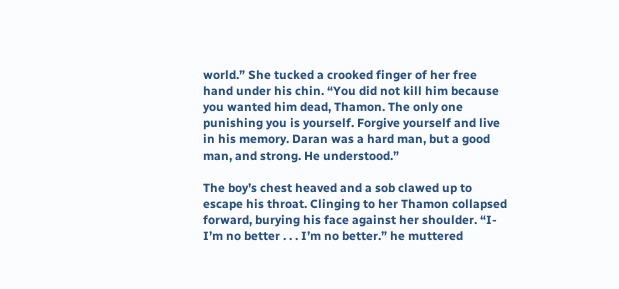world.” She tucked a crooked finger of her free hand under his chin. “You did not kill him because you wanted him dead, Thamon. The only one punishing you is yourself. Forgive yourself and live in his memory. Daran was a hard man, but a good man, and strong. He understood.”

The boy’s chest heaved and a sob clawed up to escape his throat. Clinging to her Thamon collapsed forward, burying his face against her shoulder. “I-I’m no better . . . I’m no better.” he muttered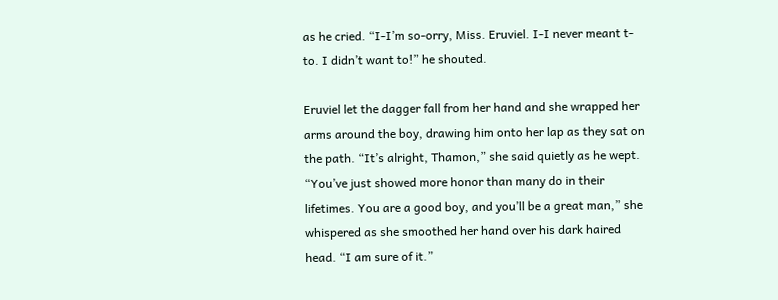as he cried. “I-I’m so-orry, Miss. Eruviel. I-I never meant t-to. I didn’t want to!” he shouted.

Eruviel let the dagger fall from her hand and she wrapped her arms around the boy, drawing him onto her lap as they sat on the path. “It’s alright, Thamon,” she said quietly as he wept. “You’ve just showed more honor than many do in their lifetimes. You are a good boy, and you’ll be a great man,” she whispered as she smoothed her hand over his dark haired head. “I am sure of it.”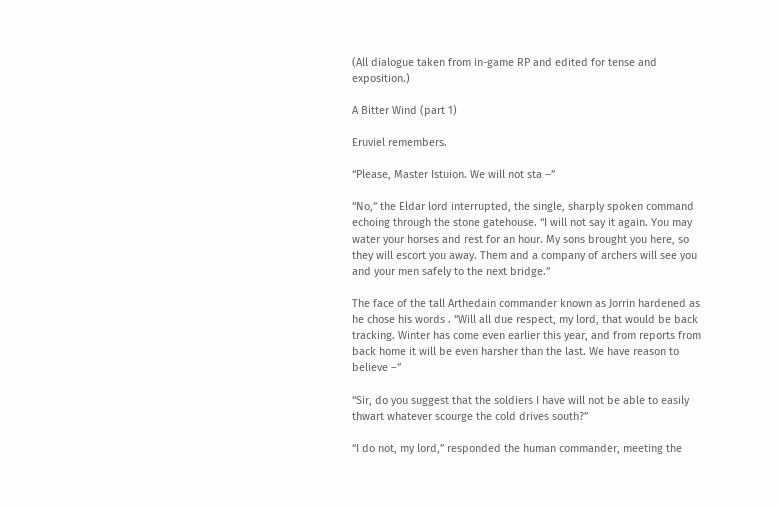(All dialogue taken from in-game RP and edited for tense and exposition.)

A Bitter Wind (part 1)

Eruviel remembers.

“Please, Master Istuion. We will not sta –”

“No,” the Eldar lord interrupted, the single, sharply spoken command echoing through the stone gatehouse. “I will not say it again. You may water your horses and rest for an hour. My sons brought you here, so they will escort you away. Them and a company of archers will see you and your men safely to the next bridge.”

The face of the tall Arthedain commander known as Jorrin hardened as he chose his words . “Will all due respect, my lord, that would be back tracking. Winter has come even earlier this year, and from reports from back home it will be even harsher than the last. We have reason to believe –”

“Sir, do you suggest that the soldiers I have will not be able to easily thwart whatever scourge the cold drives south?”

“I do not, my lord,” responded the human commander, meeting the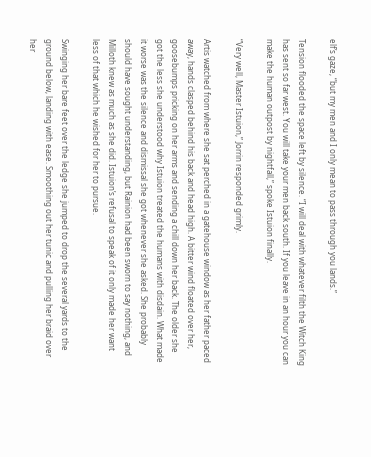elf’s gaze, “but my men and I only mean to pass through you lands.”

Tension flooded the space left by silence. “I will deal with whatever filth the Witch King has sent so far west. You will take your men back south. If you leave in an hour you can make the human outpost by nightfall,” spoke Istuion finally.

“Very well, Master Istuion,” Jorrin responded grimly.

Artis watched from where she sat perched in a gatehouse window as her father paced away, hands clasped behind his back and head high. A bitter wind floated over her, goosebumps pricking on her arms and sending a chill down her back. The older she got the less she understood why Istuion treated the humans with disdain. What made it worse was the silence and dismissal she got whenever she asked. She probably should have sought understanding, but Rainion had been sworn to say nothing, and Milloth knew as much as she did. Istuion’s refusal to speak of it only made her want less of that which he wished for her to pursue.

Swinging her bare feet over the ledge she jumped to drop the several yards to the ground below, landing with ease. Smoothing out her tunic and pulling her braid over her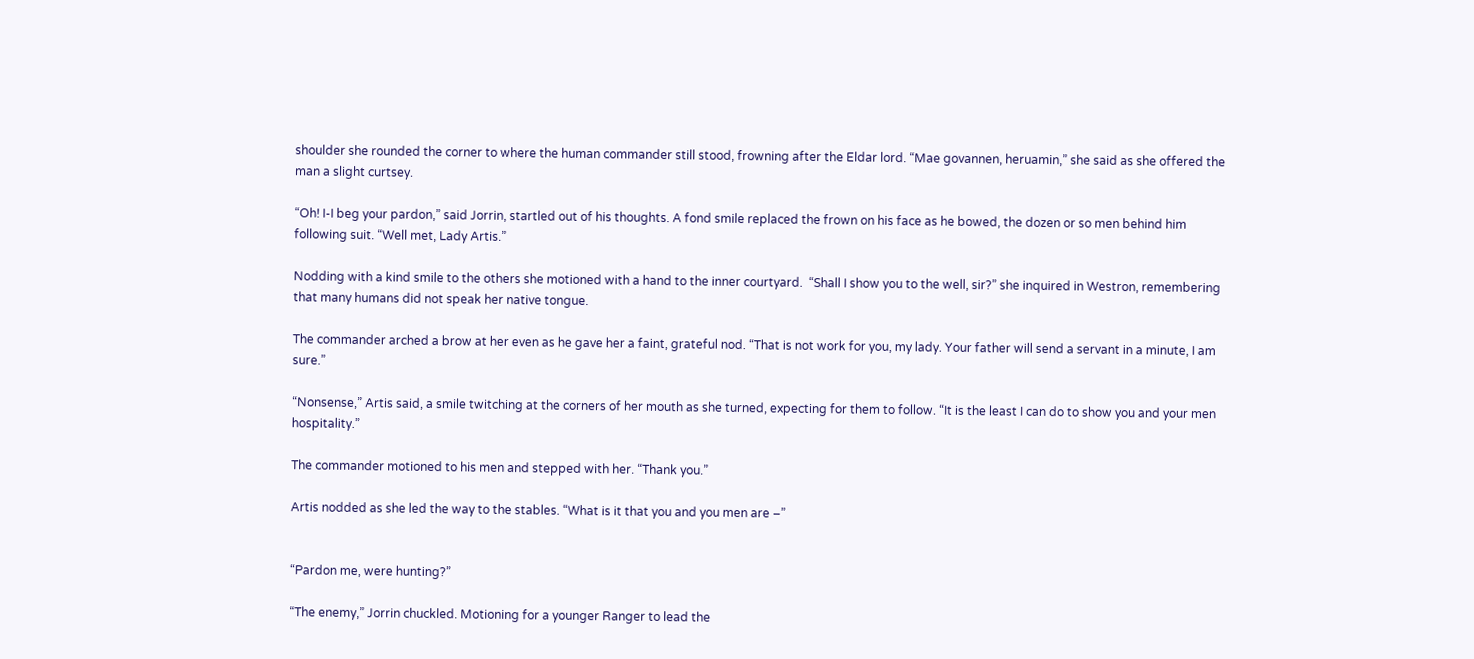shoulder she rounded the corner to where the human commander still stood, frowning after the Eldar lord. “Mae govannen, heruamin,” she said as she offered the man a slight curtsey.

“Oh! I-I beg your pardon,” said Jorrin, startled out of his thoughts. A fond smile replaced the frown on his face as he bowed, the dozen or so men behind him following suit. “Well met, Lady Artis.”

Nodding with a kind smile to the others she motioned with a hand to the inner courtyard.  “Shall I show you to the well, sir?” she inquired in Westron, remembering that many humans did not speak her native tongue.

The commander arched a brow at her even as he gave her a faint, grateful nod. “That is not work for you, my lady. Your father will send a servant in a minute, I am sure.”

“Nonsense,” Artis said, a smile twitching at the corners of her mouth as she turned, expecting for them to follow. “It is the least I can do to show you and your men hospitality.”

The commander motioned to his men and stepped with her. “Thank you.”

Artis nodded as she led the way to the stables. “What is it that you and you men are –”


“Pardon me, were hunting?”

“The enemy,” Jorrin chuckled. Motioning for a younger Ranger to lead the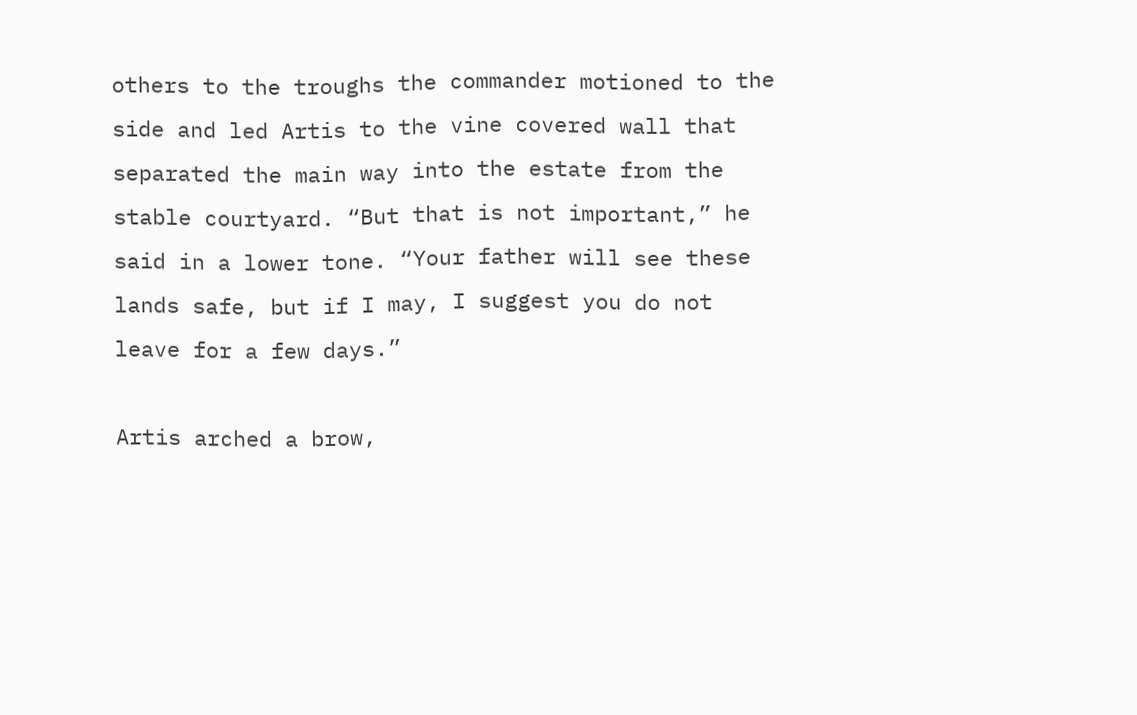others to the troughs the commander motioned to the side and led Artis to the vine covered wall that separated the main way into the estate from the stable courtyard. “But that is not important,” he said in a lower tone. “Your father will see these lands safe, but if I may, I suggest you do not leave for a few days.”

Artis arched a brow,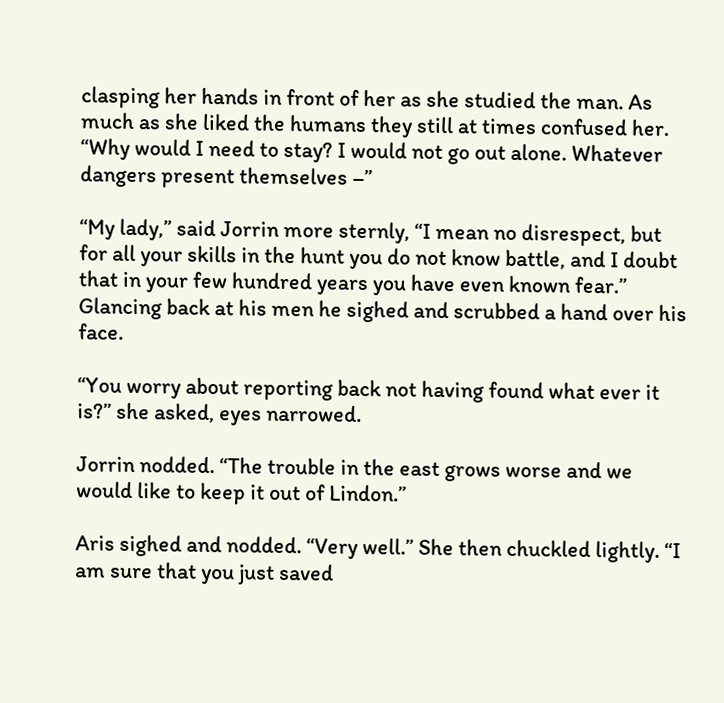clasping her hands in front of her as she studied the man. As much as she liked the humans they still at times confused her. “Why would I need to stay? I would not go out alone. Whatever dangers present themselves –”

“My lady,” said Jorrin more sternly, “I mean no disrespect, but for all your skills in the hunt you do not know battle, and I doubt that in your few hundred years you have even known fear.” Glancing back at his men he sighed and scrubbed a hand over his face.

“You worry about reporting back not having found what ever it is?” she asked, eyes narrowed.

Jorrin nodded. “The trouble in the east grows worse and we would like to keep it out of Lindon.”

Aris sighed and nodded. “Very well.” She then chuckled lightly. “I am sure that you just saved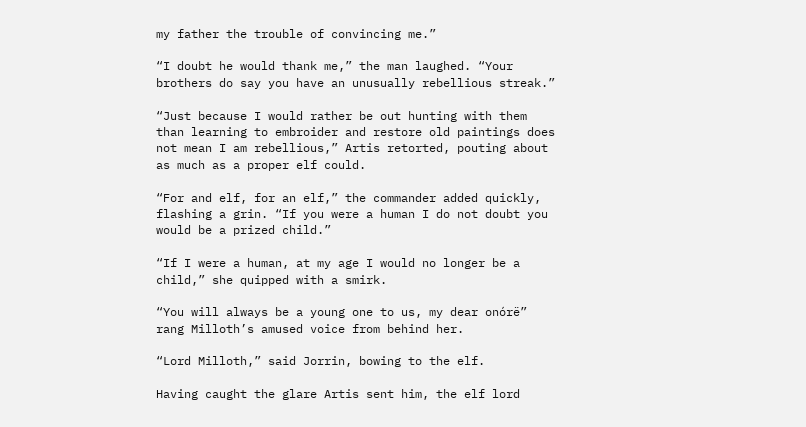my father the trouble of convincing me.”

“I doubt he would thank me,” the man laughed. “Your brothers do say you have an unusually rebellious streak.”

“Just because I would rather be out hunting with them than learning to embroider and restore old paintings does not mean I am rebellious,” Artis retorted, pouting about as much as a proper elf could.

“For and elf, for an elf,” the commander added quickly, flashing a grin. “If you were a human I do not doubt you would be a prized child.”

“If I were a human, at my age I would no longer be a child,” she quipped with a smirk.

“You will always be a young one to us, my dear onórë” rang Milloth’s amused voice from behind her.

“Lord Milloth,” said Jorrin, bowing to the elf.

Having caught the glare Artis sent him, the elf lord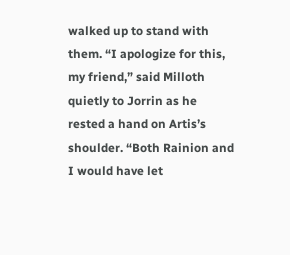walked up to stand with them. “I apologize for this, my friend,” said Milloth quietly to Jorrin as he rested a hand on Artis’s shoulder. “Both Rainion and I would have let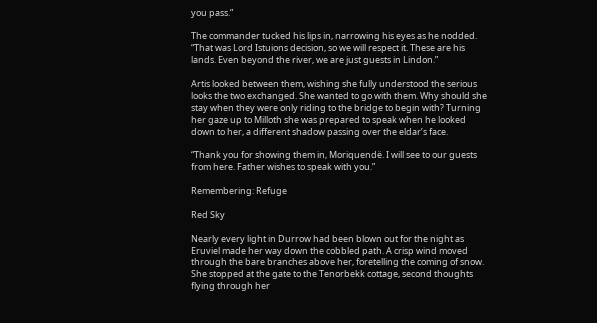you pass.”

The commander tucked his lips in, narrowing his eyes as he nodded. “That was Lord Istuions decision, so we will respect it. These are his lands. Even beyond the river, we are just guests in Lindon.”

Artis looked between them, wishing she fully understood the serious looks the two exchanged. She wanted to go with them. Why should she stay when they were only riding to the bridge to begin with? Turning her gaze up to Milloth she was prepared to speak when he looked down to her, a different shadow passing over the eldar’s face.

“Thank you for showing them in, Moriquendë. I will see to our guests from here. Father wishes to speak with you.”

Remembering: Refuge

Red Sky

Nearly every light in Durrow had been blown out for the night as Eruviel made her way down the cobbled path. A crisp wind moved through the bare branches above her, foretelling the coming of snow. She stopped at the gate to the Tenorbekk cottage, second thoughts flying through her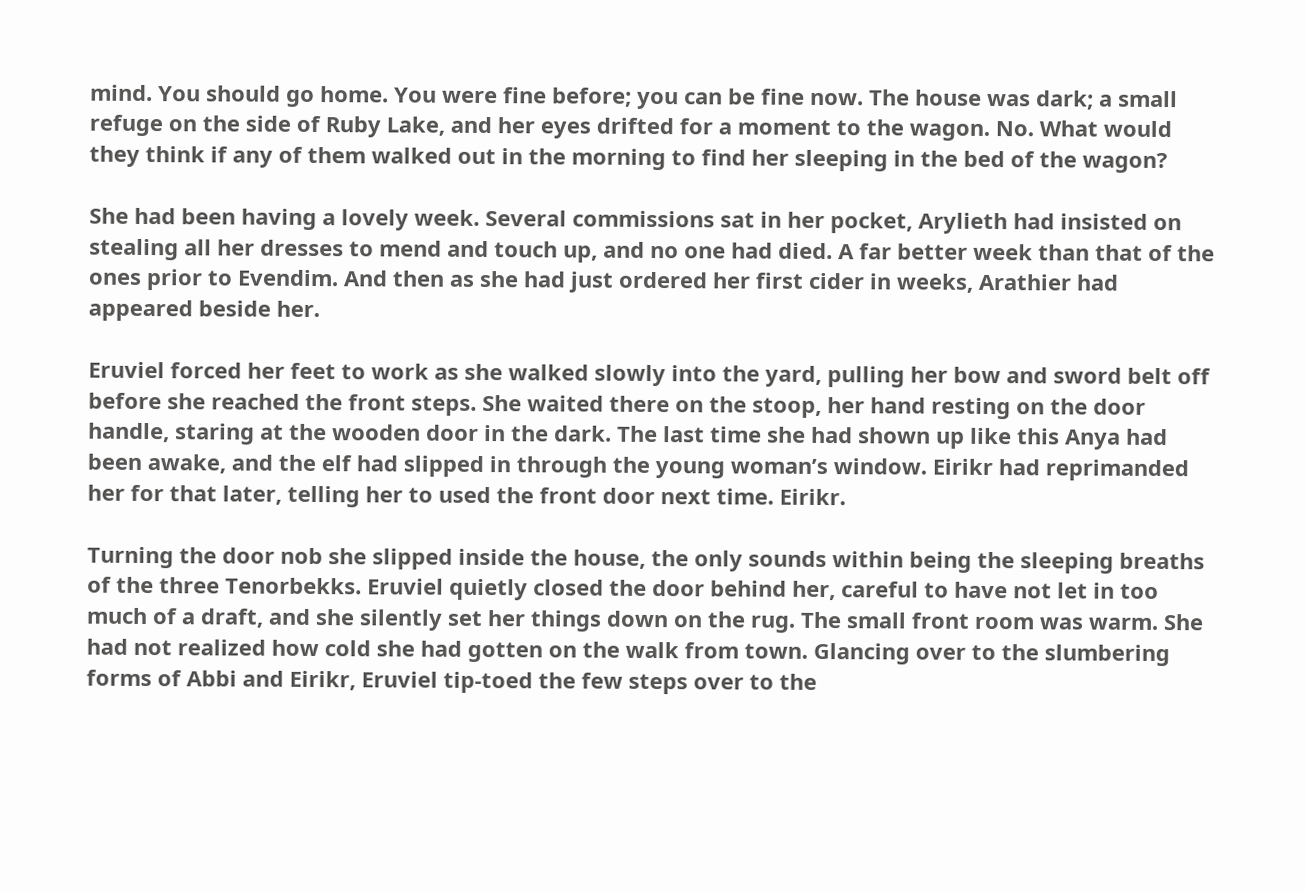mind. You should go home. You were fine before; you can be fine now. The house was dark; a small refuge on the side of Ruby Lake, and her eyes drifted for a moment to the wagon. No. What would they think if any of them walked out in the morning to find her sleeping in the bed of the wagon?

She had been having a lovely week. Several commissions sat in her pocket, Arylieth had insisted on stealing all her dresses to mend and touch up, and no one had died. A far better week than that of the ones prior to Evendim. And then as she had just ordered her first cider in weeks, Arathier had appeared beside her.

Eruviel forced her feet to work as she walked slowly into the yard, pulling her bow and sword belt off before she reached the front steps. She waited there on the stoop, her hand resting on the door handle, staring at the wooden door in the dark. The last time she had shown up like this Anya had been awake, and the elf had slipped in through the young woman’s window. Eirikr had reprimanded her for that later, telling her to used the front door next time. Eirikr.

Turning the door nob she slipped inside the house, the only sounds within being the sleeping breaths of the three Tenorbekks. Eruviel quietly closed the door behind her, careful to have not let in too much of a draft, and she silently set her things down on the rug. The small front room was warm. She had not realized how cold she had gotten on the walk from town. Glancing over to the slumbering forms of Abbi and Eirikr, Eruviel tip-toed the few steps over to the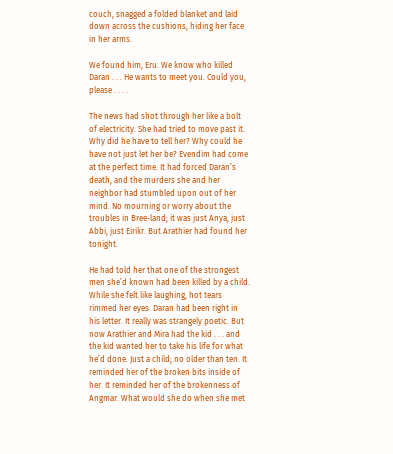couch, snagged a folded blanket and laid down across the cushions, hiding her face in her arms.

We found him, Eru. We know who killed Daran . . . He wants to meet you. Could you, please . . . .

The news had shot through her like a bolt of electricity. She had tried to move past it. Why did he have to tell her? Why could he have not just let her be? Evendim had come at the perfect time. It had forced Daran’s death, and the murders she and her neighbor had stumbled upon out of her mind. No mourning or worry about the troubles in Bree-land; it was just Anya, just Abbi, just Eirikr. But Arathier had found her tonight.

He had told her that one of the strongest men she’d known had been killed by a child. While she felt like laughing, hot tears rimmed her eyes. Daran had been right in his letter. It really was strangely poetic. But now Arathier and Mira had the kid . . . and the kid wanted her to take his life for what he’d done. Just a child; no older than ten. It reminded her of the broken bits inside of her. It reminded her of the brokenness of Angmar. What would she do when she met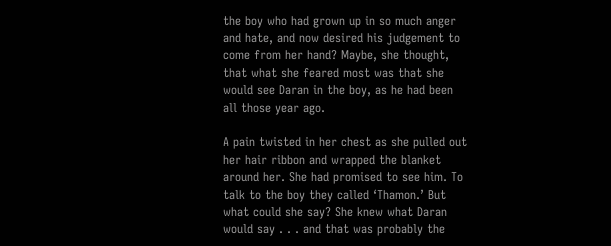the boy who had grown up in so much anger and hate, and now desired his judgement to come from her hand? Maybe, she thought, that what she feared most was that she would see Daran in the boy, as he had been all those year ago.

A pain twisted in her chest as she pulled out her hair ribbon and wrapped the blanket around her. She had promised to see him. To talk to the boy they called ‘Thamon.’ But what could she say? She knew what Daran would say . . . and that was probably the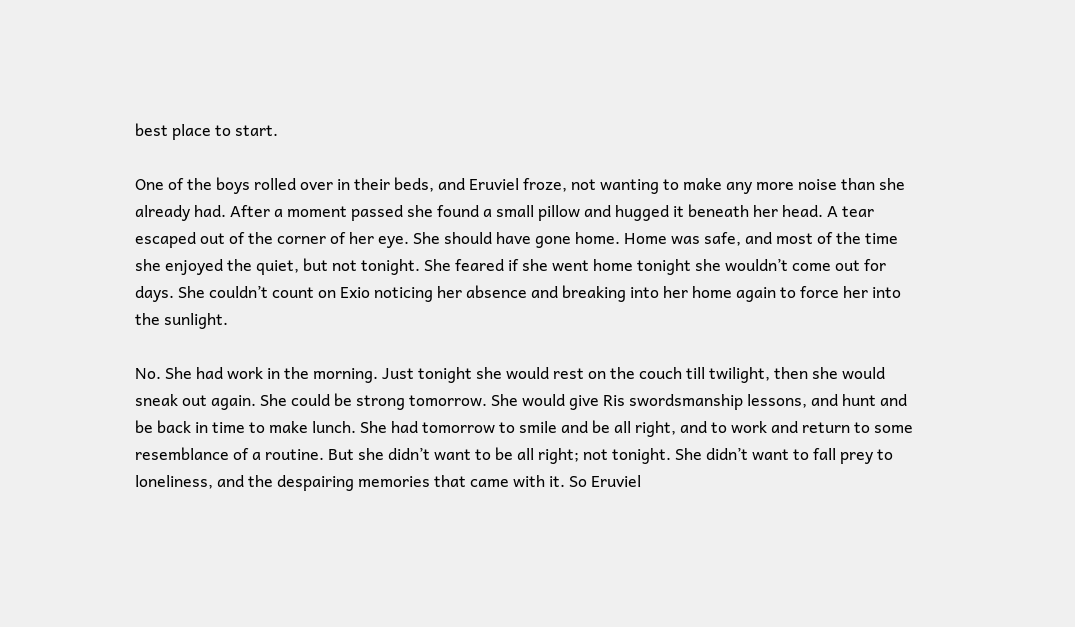best place to start.

One of the boys rolled over in their beds, and Eruviel froze, not wanting to make any more noise than she already had. After a moment passed she found a small pillow and hugged it beneath her head. A tear escaped out of the corner of her eye. She should have gone home. Home was safe, and most of the time she enjoyed the quiet, but not tonight. She feared if she went home tonight she wouldn’t come out for days. She couldn’t count on Exio noticing her absence and breaking into her home again to force her into the sunlight.

No. She had work in the morning. Just tonight she would rest on the couch till twilight, then she would sneak out again. She could be strong tomorrow. She would give Ris swordsmanship lessons, and hunt and be back in time to make lunch. She had tomorrow to smile and be all right, and to work and return to some resemblance of a routine. But she didn’t want to be all right; not tonight. She didn’t want to fall prey to loneliness, and the despairing memories that came with it. So Eruviel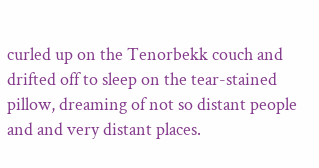curled up on the Tenorbekk couch and drifted off to sleep on the tear-stained pillow, dreaming of not so distant people and and very distant places.